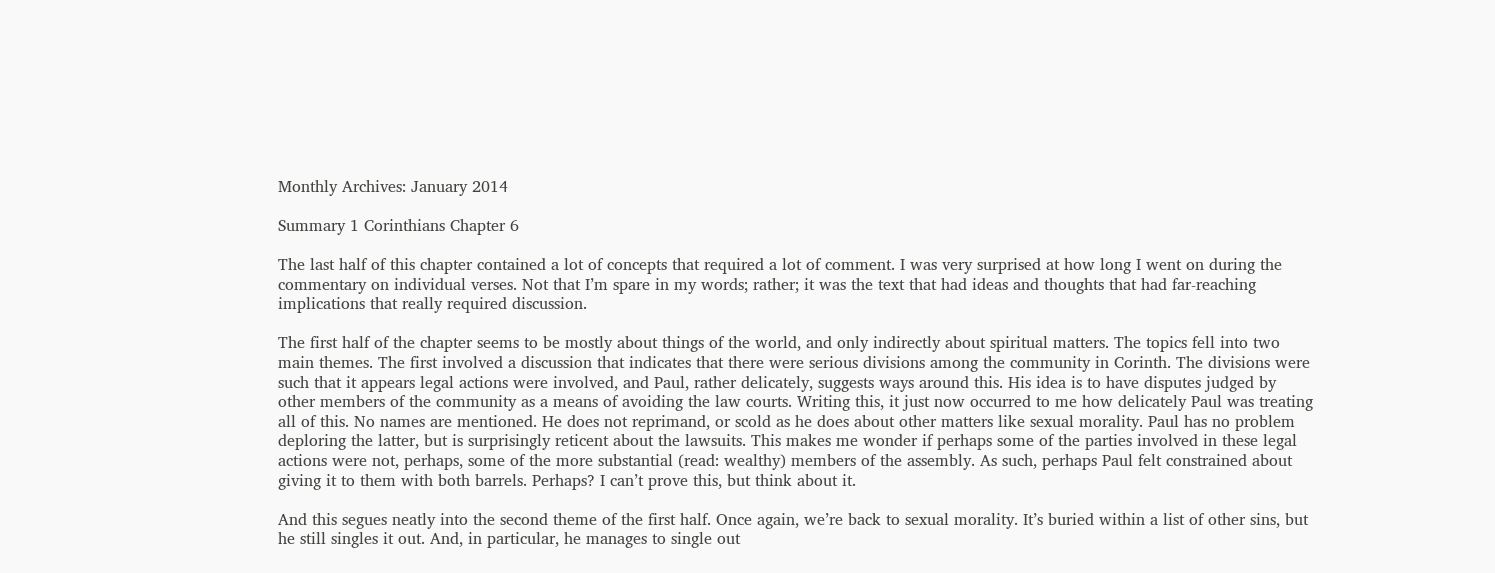Monthly Archives: January 2014

Summary 1 Corinthians Chapter 6

The last half of this chapter contained a lot of concepts that required a lot of comment. I was very surprised at how long I went on during the commentary on individual verses. Not that I’m spare in my words; rather; it was the text that had ideas and thoughts that had far-reaching implications that really required discussion.

The first half of the chapter seems to be mostly about things of the world, and only indirectly about spiritual matters. The topics fell into two main themes. The first involved a discussion that indicates that there were serious divisions among the community in Corinth. The divisions were such that it appears legal actions were involved, and Paul, rather delicately, suggests ways around this. His idea is to have disputes judged by other members of the community as a means of avoiding the law courts. Writing this, it just now occurred to me how delicately Paul was treating all of this. No names are mentioned. He does not reprimand, or scold as he does about other matters like sexual morality. Paul has no problem deploring the latter, but is surprisingly reticent about the lawsuits. This makes me wonder if perhaps some of the parties involved in these legal actions were not, perhaps, some of the more substantial (read: wealthy) members of the assembly. As such, perhaps Paul felt constrained about giving it to them with both barrels. Perhaps? I can’t prove this, but think about it.

And this segues neatly into the second theme of the first half. Once again, we’re back to sexual morality. It’s buried within a list of other sins, but he still singles it out. And, in particular, he manages to single out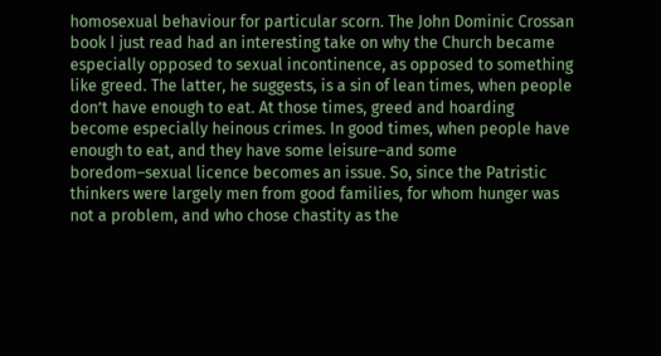homosexual behaviour for particular scorn. The John Dominic Crossan book I just read had an interesting take on why the Church became especially opposed to sexual incontinence, as opposed to something like greed. The latter, he suggests, is a sin of lean times, when people don’t have enough to eat. At those times, greed and hoarding become especially heinous crimes. In good times, when people have enough to eat, and they have some leisure–and some boredom–sexual licence becomes an issue. So, since the Patristic thinkers were largely men from good families, for whom hunger was not a problem, and who chose chastity as the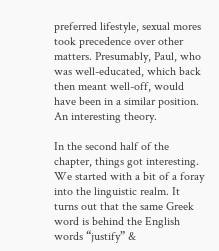preferred lifestyle, sexual mores took precedence over other matters. Presumably, Paul, who was well-educated, which back then meant well-off, would have been in a similar position. An interesting theory.

In the second half of the chapter, things got interesting. We started with a bit of a foray into the linguistic realm. It turns out that the same Greek word is behind the English words “justify” &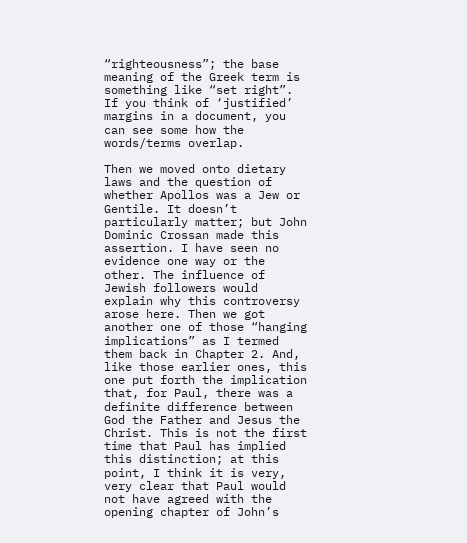“righteousness”; the base meaning of the Greek term is something like “set right”. If you think of ‘justified’ margins in a document, you can see some how the words/terms overlap.

Then we moved onto dietary laws and the question of whether Apollos was a Jew or Gentile. It doesn’t particularly matter; but John Dominic Crossan made this assertion. I have seen no evidence one way or the other. The influence of Jewish followers would explain why this controversy arose here. Then we got another one of those “hanging implications” as I termed them back in Chapter 2. And, like those earlier ones, this one put forth the implication that, for Paul, there was a definite difference between God the Father and Jesus the Christ. This is not the first time that Paul has implied this distinction; at this point, I think it is very, very clear that Paul would not have agreed with the opening chapter of John’s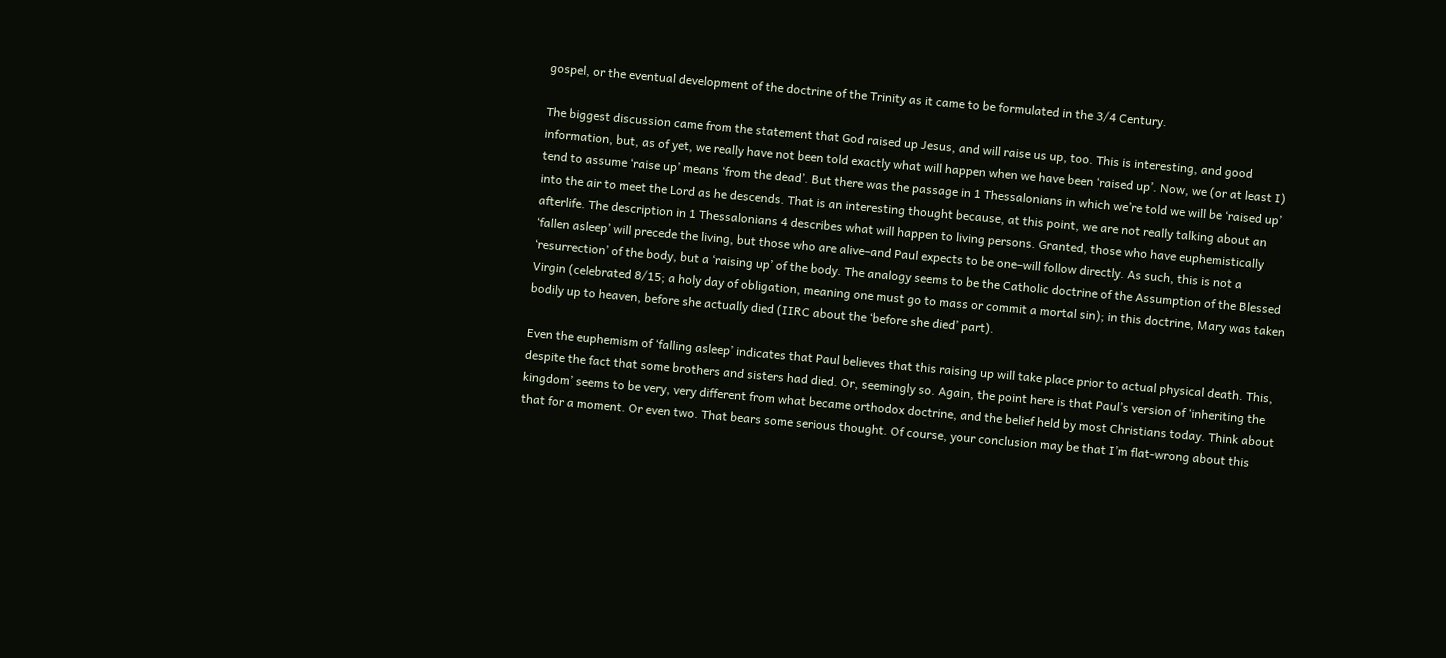gospel, or the eventual development of the doctrine of the Trinity as it came to be formulated in the 3/4 Century.

The biggest discussion came from the statement that God raised up Jesus, and will raise us up, too. This is interesting, and good information, but, as of yet, we really have not been told exactly what will happen when we have been ‘raised up’. Now, we (or at least I) tend to assume ‘raise up’ means ‘from the dead’. But there was the passage in 1 Thessalonians in which we’re told we will be ‘raised up’ into the air to meet the Lord as he descends. That is an interesting thought because, at this point, we are not really talking about an afterlife. The description in 1 Thessalonians 4 describes what will happen to living persons. Granted, those who have euphemistically ‘fallen asleep’ will precede the living, but those who are alive–and Paul expects to be one–will follow directly. As such, this is not a ‘resurrection’ of the body, but a ‘raising up’ of the body. The analogy seems to be the Catholic doctrine of the Assumption of the Blessed Virgin (celebrated 8/15; a holy day of obligation, meaning one must go to mass or commit a mortal sin); in this doctrine, Mary was taken bodily up to heaven, before she actually died (IIRC about the ‘before she died’ part).

Even the euphemism of ‘falling asleep’ indicates that Paul believes that this raising up will take place prior to actual physical death. This, despite the fact that some brothers and sisters had died. Or, seemingly so. Again, the point here is that Paul’s version of ‘inheriting the kingdom’ seems to be very, very different from what became orthodox doctrine, and the belief held by most Christians today. Think about that for a moment. Or even two. That bears some serious thought. Of course, your conclusion may be that I’m flat-wrong about this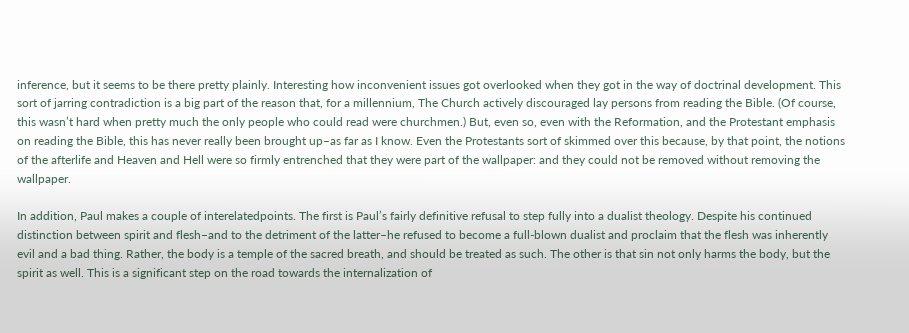inference, but it seems to be there pretty plainly. Interesting how inconvenient issues got overlooked when they got in the way of doctrinal development. This sort of jarring contradiction is a big part of the reason that, for a millennium, The Church actively discouraged lay persons from reading the Bible. (Of course, this wasn’t hard when pretty much the only people who could read were churchmen.) But, even so, even with the Reformation, and the Protestant emphasis on reading the Bible, this has never really been brought up–as far as I know. Even the Protestants sort of skimmed over this because, by that point, the notions of the afterlife and Heaven and Hell were so firmly entrenched that they were part of the wallpaper: and they could not be removed without removing the wallpaper.

In addition, Paul makes a couple of interelatedpoints. The first is Paul’s fairly definitive refusal to step fully into a dualist theology. Despite his continued distinction between spirit and flesh–and to the detriment of the latter–he refused to become a full-blown dualist and proclaim that the flesh was inherently evil and a bad thing. Rather, the body is a temple of the sacred breath, and should be treated as such. The other is that sin not only harms the body, but the spirit as well. This is a significant step on the road towards the internalization of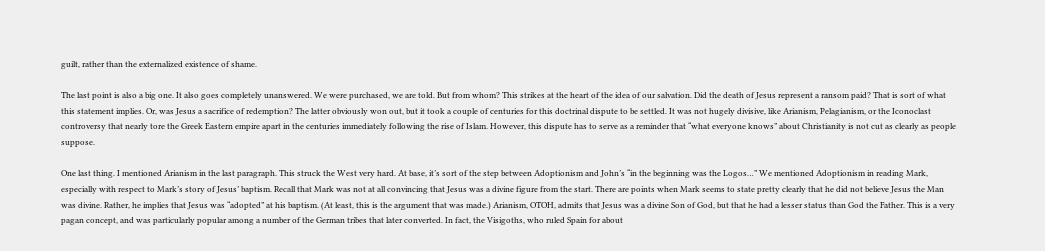guilt, rather than the externalized existence of shame.

The last point is also a big one. It also goes completely unanswered. We were purchased, we are told. But from whom? This strikes at the heart of the idea of our salvation. Did the death of Jesus represent a ransom paid? That is sort of what this statement implies. Or, was Jesus a sacrifice of redemption? The latter obviously won out, but it took a couple of centuries for this doctrinal dispute to be settled. It was not hugely divisive, like Arianism, Pelagianism, or the Iconoclast controversy that nearly tore the Greek Eastern empire apart in the centuries immediately following the rise of Islam. However, this dispute has to serve as a reminder that “what everyone knows” about Christianity is not cut as clearly as people suppose.

One last thing. I mentioned Arianism in the last paragraph. This struck the West very hard. At base, it’s sort of the step between Adoptionism and John’s “in the beginning was the Logos…” We mentioned Adoptionism in reading Mark, especially with respect to Mark’s story of Jesus’ baptism. Recall that Mark was not at all convincing that Jesus was a divine figure from the start. There are points when Mark seems to state pretty clearly that he did not believe Jesus the Man was divine. Rather, he implies that Jesus was “adopted” at his baptism. (At least, this is the argument that was made.) Arianism, OTOH, admits that Jesus was a divine Son of God, but that he had a lesser status than God the Father. This is a very pagan concept, and was particularly popular among a number of the German tribes that later converted. In fact, the Visigoths, who ruled Spain for about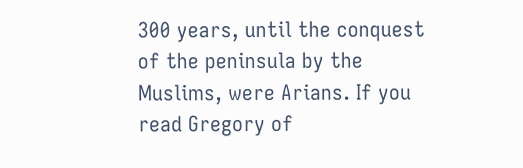300 years, until the conquest of the peninsula by the Muslims, were Arians. If you read Gregory of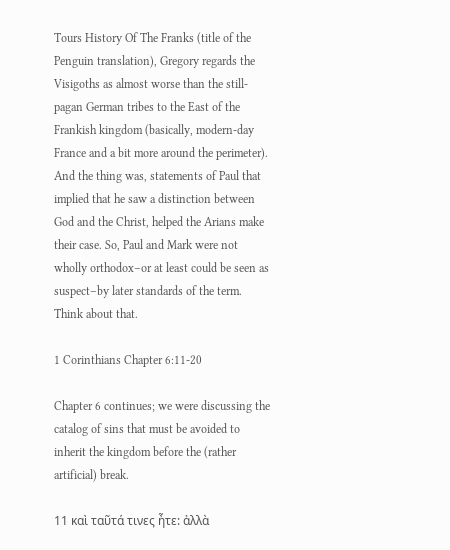Tours History Of The Franks (title of the Penguin translation), Gregory regards the Visigoths as almost worse than the still-pagan German tribes to the East of the Frankish kingdom (basically, modern-day France and a bit more around the perimeter). And the thing was, statements of Paul that implied that he saw a distinction between God and the Christ, helped the Arians make their case. So, Paul and Mark were not wholly orthodox–or at least could be seen as suspect–by later standards of the term. Think about that.

1 Corinthians Chapter 6:11-20

Chapter 6 continues; we were discussing the catalog of sins that must be avoided to inherit the kingdom before the (rather artificial) break.

11 καὶ ταῦτά τινες ἦτε: ἀλλὰ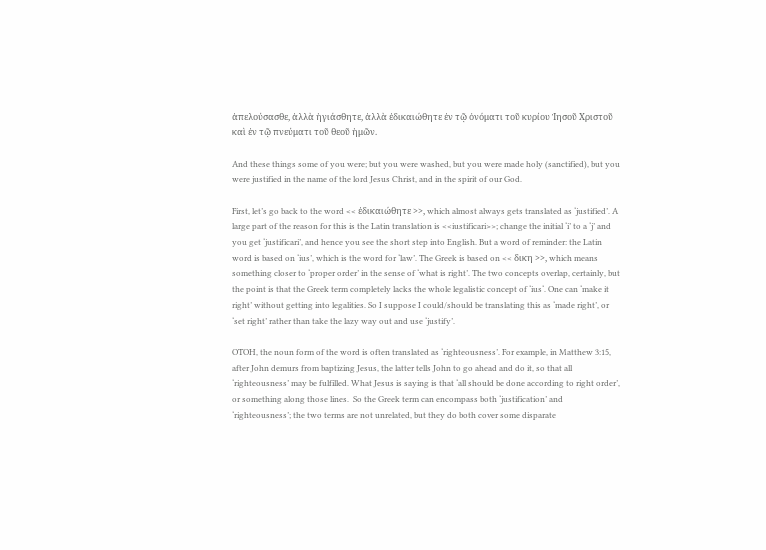ἀπελούσασθε, ἀλλὰ ἡγιάσθητε, ἀλλὰ ἐδικαιώθητε ἐν τῷ ὀνόματι τοῦ κυρίου Ἰησοῦ Χριστοῦ καὶ ἐν τῷ πνεύματι τοῦ θεοῦ ἡμῶν.

And these things some of you were; but you were washed, but you were made holy (sanctified), but you were justified in the name of the lord Jesus Christ, and in the spirit of our God.

First, let’s go back to the word << ἐδικαιώθητε >>, which almost always gets translated as ‘justified’. A large part of the reason for this is the Latin translation is <<iustificari>>; change the initial ‘i’ to a ‘j’ and you get ‘justificari’, and hence you see the short step into English. But a word of reminder: the Latin word is based on ‘ius’, which is the word for ‘law’. The Greek is based on << δικη >>, which means something closer to ‘proper order’ in the sense of ‘what is right’. The two concepts overlap, certainly, but the point is that the Greek term completely lacks the whole legalistic concept of ‘ius‘. One can ‘make it right’ without getting into legalities. So I suppose I could/should be translating this as ‘made right’, or ‘set right’ rather than take the lazy way out and use ‘justify’.

OTOH, the noun form of the word is often translated as ‘righteousness’. For example, in Matthew 3:15, after John demurs from baptizing Jesus, the latter tells John to go ahead and do it, so that all ‘righteousness’ may be fulfilled. What Jesus is saying is that ‘all should be done according to right order’, or something along those lines.  So the Greek term can encompass both ‘justification’ and ‘righteousness’; the two terms are not unrelated, but they do both cover some disparate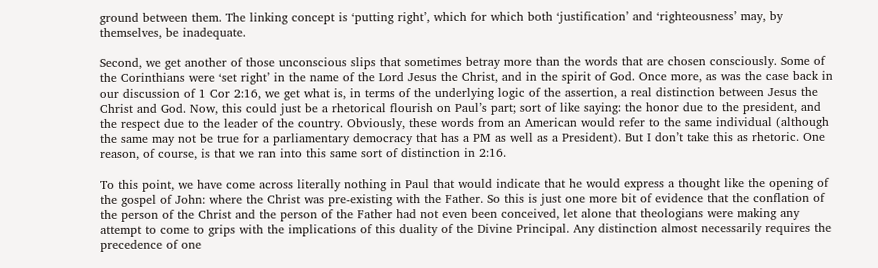ground between them. The linking concept is ‘putting right’, which for which both ‘justification’ and ‘righteousness’ may, by themselves, be inadequate.

Second, we get another of those unconscious slips that sometimes betray more than the words that are chosen consciously. Some of the Corinthians were ‘set right’ in the name of the Lord Jesus the Christ, and in the spirit of God. Once more, as was the case back in our discussion of 1 Cor 2:16, we get what is, in terms of the underlying logic of the assertion, a real distinction between Jesus the Christ and God. Now, this could just be a rhetorical flourish on Paul’s part; sort of like saying: the honor due to the president, and the respect due to the leader of the country. Obviously, these words from an American would refer to the same individual (although the same may not be true for a parliamentary democracy that has a PM as well as a President). But I don’t take this as rhetoric. One reason, of course, is that we ran into this same sort of distinction in 2:16.

To this point, we have come across literally nothing in Paul that would indicate that he would express a thought like the opening of the gospel of John: where the Christ was pre-existing with the Father. So this is just one more bit of evidence that the conflation of the person of the Christ and the person of the Father had not even been conceived, let alone that theologians were making any attempt to come to grips with the implications of this duality of the Divine Principal. Any distinction almost necessarily requires the precedence of one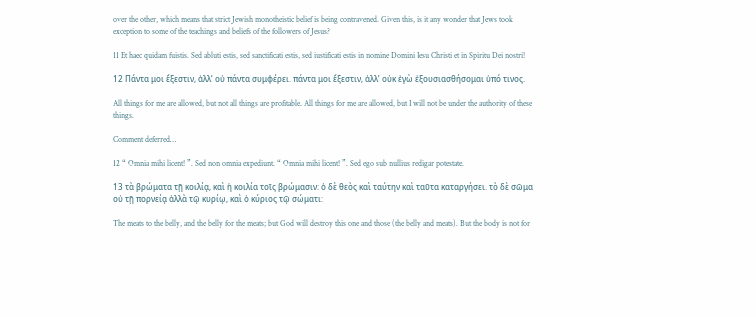over the other, which means that strict Jewish monotheistic belief is being contravened. Given this, is it any wonder that Jews took exception to some of the teachings and beliefs of the followers of Jesus?

11 Et haec quidam fuistis. Sed abluti estis, sed sanctificati estis, sed iustificati estis in nomine Domini Iesu Christi et in Spiritu Dei nostri!

12 Πάντα μοι ἔξεστιν, ἀλλ’ οὐ πάντα συμφέρει. πάντα μοι ἔξεστιν, ἀλλ’ οὐκ ἐγὼ ἐξουσιασθήσομαι ὑπό τινος.

All things for me are allowed, but not all things are profitable. All things for me are allowed, but I will not be under the authority of these things.

Comment deferred…

12 “ Omnia mihi licent! ”. Sed non omnia expediunt. “ Omnia mihi licent! ”. Sed ego sub nullius redigar potestate.

13 τὰ βρώματα τῇ κοιλίᾳ, καὶ ἡ κοιλία τοῖς βρώμασιν: ὁ δὲ θεὸς καὶ ταύτην καὶ ταῦτα καταργήσει. τὸ δὲ σῶμα οὐ τῇ πορνείᾳ ἀλλὰ τῷ κυρίῳ, καὶ ὁ κύριος τῷ σώματι:

The meats to the belly, and the belly for the meats; but God will destroy this one and those (the belly and meats). But the body is not for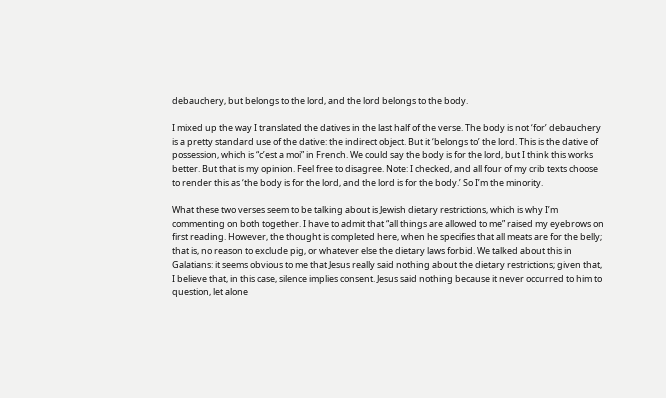debauchery, but belongs to the lord, and the lord belongs to the body.

I mixed up the way I translated the datives in the last half of the verse. The body is not ‘for’ debauchery is a pretty standard use of the dative: the indirect object. But it ‘belongs to’ the lord. This is the dative of possession, which is “c’est a moi” in French. We could say the body is for the lord, but I think this works better. But that is my opinion. Feel free to disagree. Note: I checked, and all four of my crib texts choose to render this as ‘the body is for the lord, and the lord is for the body.’ So I’m the minority.

What these two verses seem to be talking about is Jewish dietary restrictions, which is why I’m commenting on both together. I have to admit that “all things are allowed to me” raised my eyebrows on first reading. However, the thought is completed here, when he specifies that all meats are for the belly; that is, no reason to exclude pig, or whatever else the dietary laws forbid. We talked about this in Galatians: it seems obvious to me that Jesus really said nothing about the dietary restrictions; given that, I believe that, in this case, silence implies consent. Jesus said nothing because it never occurred to him to question, let alone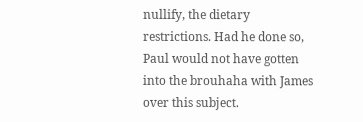nullify, the dietary restrictions. Had he done so, Paul would not have gotten into the brouhaha with James over this subject.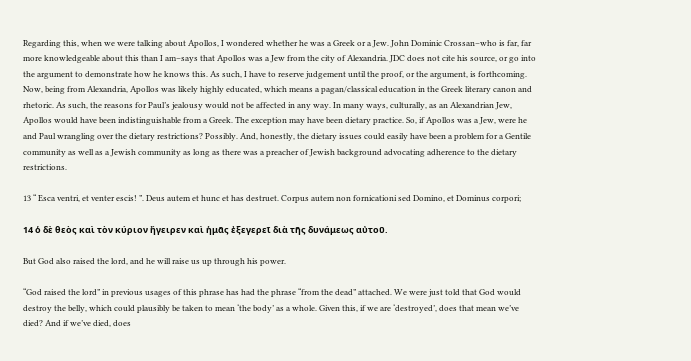Regarding this, when we were talking about Apollos, I wondered whether he was a Greek or a Jew. John Dominic Crossan–who is far, far more knowledgeable about this than I am–says that Apollos was a Jew from the city of Alexandria. JDC does not cite his source, or go into the argument to demonstrate how he knows this. As such, I have to reserve judgement until the proof, or the argument, is forthcoming. Now, being from Alexandria, Apollos was likely highly educated, which means a pagan/classical education in the Greek literary canon and rhetoric. As such, the reasons for Paul’s jealousy would not be affected in any way. In many ways, culturally, as an Alexandrian Jew, Apollos would have been indistinguishable from a Greek. The exception may have been dietary practice. So, if Apollos was a Jew, were he and Paul wrangling over the dietary restrictions? Possibly. And, honestly, the dietary issues could easily have been a problem for a Gentile community as well as a Jewish community as long as there was a preacher of Jewish background advocating adherence to the dietary restrictions.

13 “ Esca ventri, et venter escis! ”. Deus autem et hunc et has destruet. Corpus autem non fornicationi sed Domino, et Dominus corpori;

14 ὁ δὲ θεὸς καὶ τὸν κύριον ἤγειρεν καὶ ἡμᾶς ἐξεγερεῖ διὰ τῆς δυνάμεως αὐτοῦ.

But God also raised the lord, and he will raise us up through his power.

“God raised the lord” in previous usages of this phrase has had the phrase “from the dead” attached. We were just told that God would destroy the belly, which could plausibly be taken to mean ‘the body’ as a whole. Given this, if we are ‘destroyed’, does that mean we’ve died? And if we’ve died, does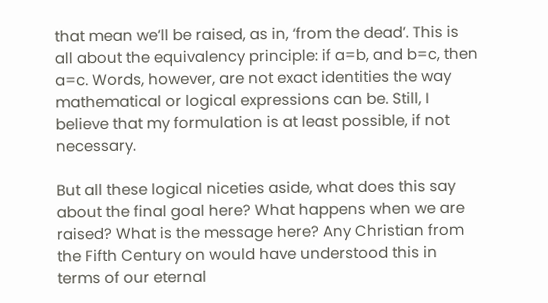that mean we’ll be raised, as in, ‘from the dead’. This is all about the equivalency principle: if a=b, and b=c, then a=c. Words, however, are not exact identities the way mathematical or logical expressions can be. Still, I believe that my formulation is at least possible, if not necessary.

But all these logical niceties aside, what does this say about the final goal here? What happens when we are raised? What is the message here? Any Christian from the Fifth Century on would have understood this in terms of our eternal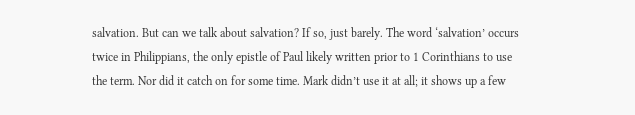salvation. But can we talk about salvation? If so, just barely. The word ‘salvation’ occurs twice in Philippians, the only epistle of Paul likely written prior to 1 Corinthians to use the term. Nor did it catch on for some time. Mark didn’t use it at all; it shows up a few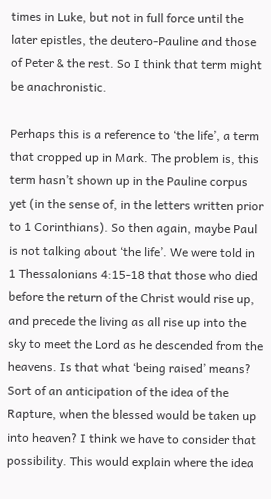times in Luke, but not in full force until the later epistles, the deutero-Pauline and those of Peter & the rest. So I think that term might be anachronistic.

Perhaps this is a reference to ‘the life’, a term that cropped up in Mark. The problem is, this term hasn’t shown up in the Pauline corpus yet (in the sense of, in the letters written prior to 1 Corinthians). So then again, maybe Paul is not talking about ‘the life’. We were told in 1 Thessalonians 4:15-18 that those who died before the return of the Christ would rise up, and precede the living as all rise up into the sky to meet the Lord as he descended from the heavens. Is that what ‘being raised’ means? Sort of an anticipation of the idea of the Rapture, when the blessed would be taken up into heaven? I think we have to consider that possibility. This would explain where the idea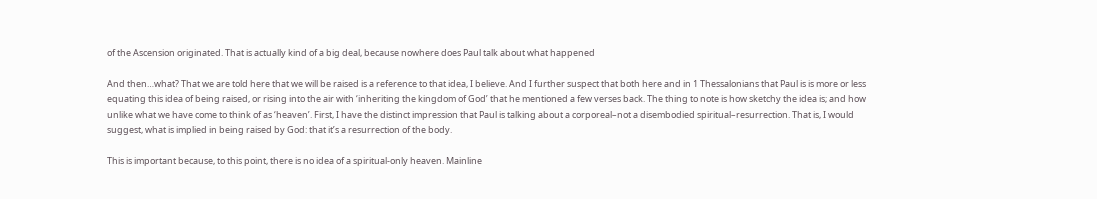of the Ascension originated. That is actually kind of a big deal, because nowhere does Paul talk about what happened

And then…what? That we are told here that we will be raised is a reference to that idea, I believe. And I further suspect that both here and in 1 Thessalonians that Paul is is more or less equating this idea of being raised, or rising into the air with ‘inheriting the kingdom of God’ that he mentioned a few verses back. The thing to note is how sketchy the idea is; and how unlike what we have come to think of as ‘heaven’. First, I have the distinct impression that Paul is talking about a corporeal–not a disembodied spiritual–resurrection. That is, I would suggest, what is implied in being raised by God: that it’s a resurrection of the body.

This is important because, to this point, there is no idea of a spiritual-only heaven. Mainline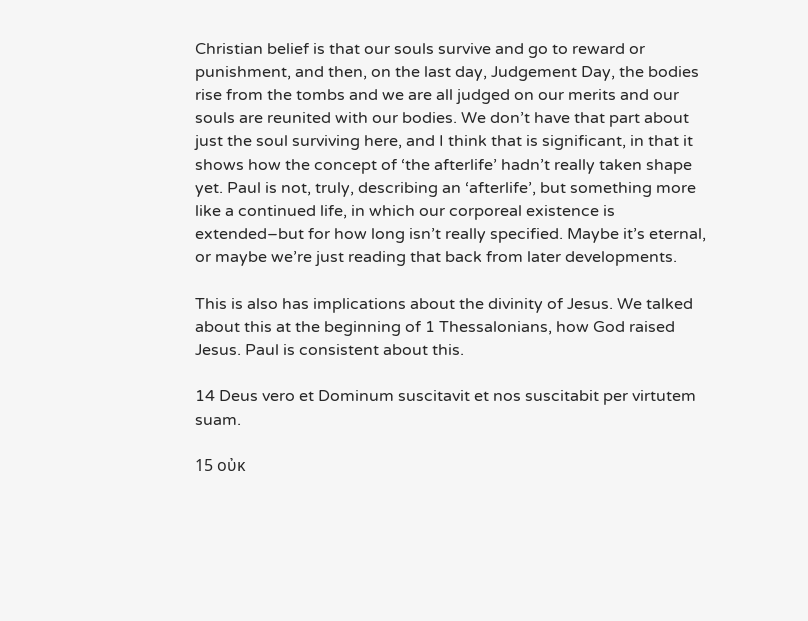Christian belief is that our souls survive and go to reward or punishment, and then, on the last day, Judgement Day, the bodies rise from the tombs and we are all judged on our merits and our souls are reunited with our bodies. We don’t have that part about just the soul surviving here, and I think that is significant, in that it shows how the concept of ‘the afterlife’ hadn’t really taken shape yet. Paul is not, truly, describing an ‘afterlife’, but something more like a continued life, in which our corporeal existence is extended–but for how long isn’t really specified. Maybe it’s eternal, or maybe we’re just reading that back from later developments.

This is also has implications about the divinity of Jesus. We talked about this at the beginning of 1 Thessalonians, how God raised Jesus. Paul is consistent about this.

14 Deus vero et Dominum suscitavit et nos suscitabit per virtutem suam.

15 οὐκ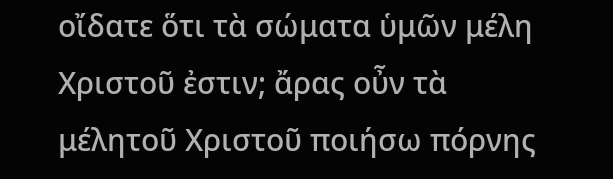οἴδατε ὅτι τὰ σώματα ὑμῶν μέλη Χριστοῦ ἐστιν; ἄρας οὖν τὰ μέλητοῦ Χριστοῦ ποιήσω πόρνης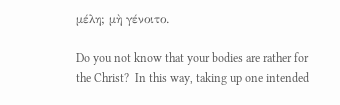μέλη; μὴ γένοιτο.

Do you not know that your bodies are rather for the Christ?  In this way, taking up one intended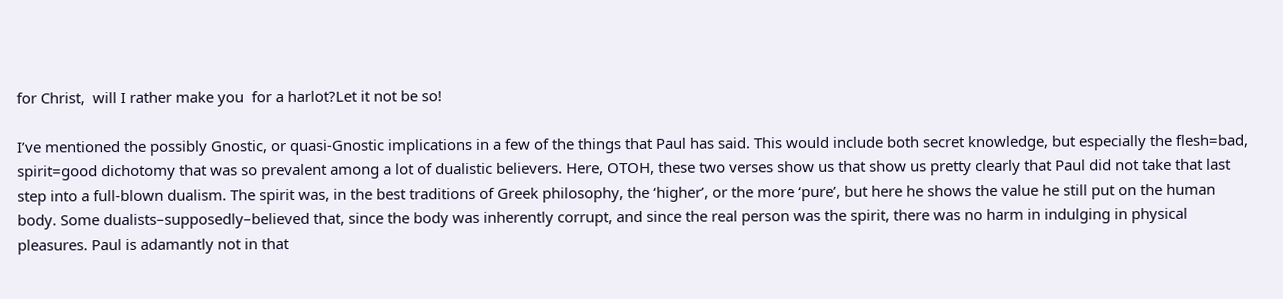for Christ,  will I rather make you  for a harlot?Let it not be so!

I’ve mentioned the possibly Gnostic, or quasi-Gnostic implications in a few of the things that Paul has said. This would include both secret knowledge, but especially the flesh=bad, spirit=good dichotomy that was so prevalent among a lot of dualistic believers. Here, OTOH, these two verses show us that show us pretty clearly that Paul did not take that last step into a full-blown dualism. The spirit was, in the best traditions of Greek philosophy, the ‘higher’, or the more ‘pure’, but here he shows the value he still put on the human body. Some dualists–supposedly–believed that, since the body was inherently corrupt, and since the real person was the spirit, there was no harm in indulging in physical pleasures. Paul is adamantly not in that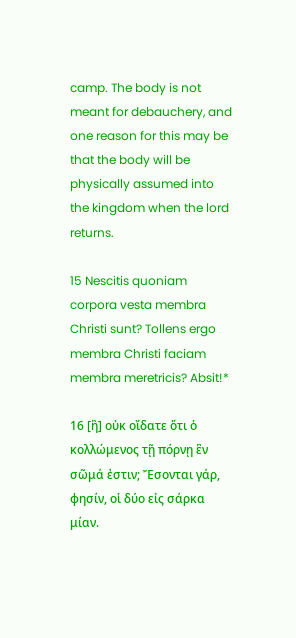camp. The body is not meant for debauchery, and one reason for this may be that the body will be physically assumed into the kingdom when the lord returns.

15 Nescitis quoniam corpora vesta membra Christi sunt? Tollens ergo membra Christi faciam membra meretricis? Absit!*

16 [ἢ] οὐκ οἴδατε ὅτι ὁ κολλώμενος τῇ πόρνῃ ἓν σῶμά ἐστιν; Ἔσονται γάρ, φησίν, οἱ δύο εἰς σάρκα μίαν.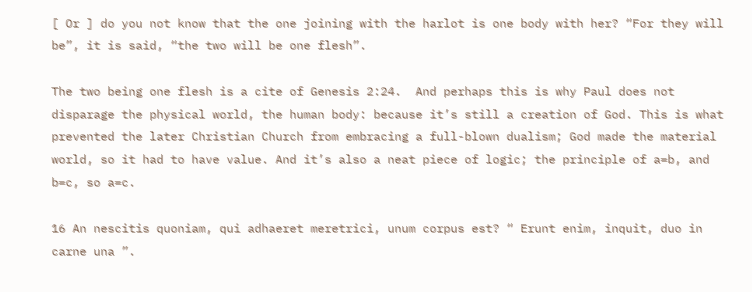[ Or ] do you not know that the one joining with the harlot is one body with her? “For they will be”, it is said, “the two will be one flesh”.

The two being one flesh is a cite of Genesis 2:24.  And perhaps this is why Paul does not disparage the physical world, the human body: because it’s still a creation of God. This is what prevented the later Christian Church from embracing a full-blown dualism; God made the material world, so it had to have value. And it’s also a neat piece of logic; the principle of a=b, and b=c, so a=c.

16 An nescitis quoniam, qui adhaeret meretrici, unum corpus est? “ Erunt enim, inquit, duo in carne una ”.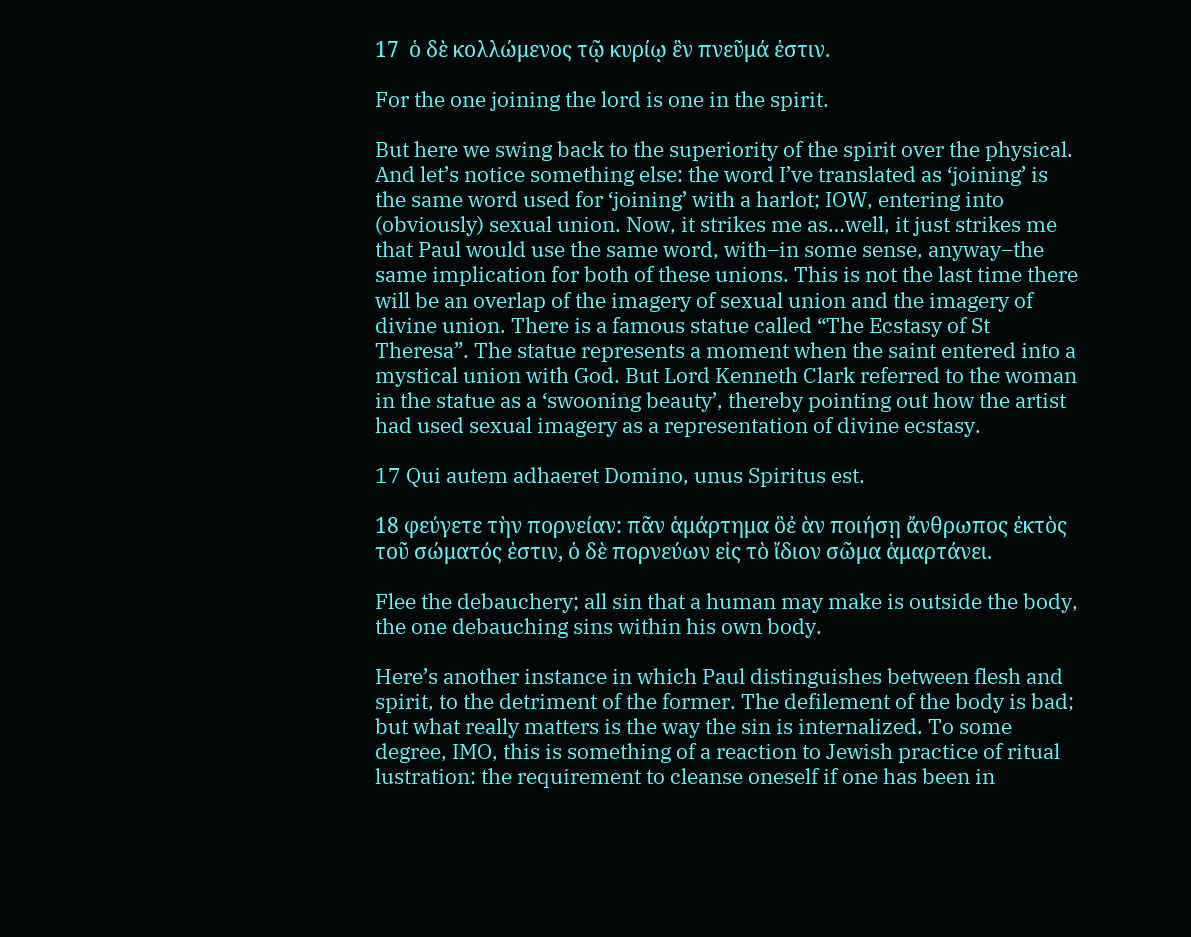17  ὁ δὲ κολλώμενος τῷ κυρίῳ ἓν πνεῦμά ἐστιν.

For the one joining the lord is one in the spirit.

But here we swing back to the superiority of the spirit over the physical. And let’s notice something else: the word I’ve translated as ‘joining’ is the same word used for ‘joining’ with a harlot; IOW, entering into (obviously) sexual union. Now, it strikes me as…well, it just strikes me that Paul would use the same word, with–in some sense, anyway–the same implication for both of these unions. This is not the last time there will be an overlap of the imagery of sexual union and the imagery of divine union. There is a famous statue called “The Ecstasy of St Theresa”. The statue represents a moment when the saint entered into a mystical union with God. But Lord Kenneth Clark referred to the woman in the statue as a ‘swooning beauty’, thereby pointing out how the artist had used sexual imagery as a representation of divine ecstasy.

17 Qui autem adhaeret Domino, unus Spiritus est.

18 φεύγετε τὴν πορνείαν: πᾶν ἁμάρτημα ὃἐ ὰν ποιήσῃ ἄνθρωπος ἐκτὸς τοῦ σώματός ἐστιν, ὁ δὲ πορνεύων εἰς τὸ ἴδιον σῶμα ἁμαρτάνει.

Flee the debauchery; all sin that a human may make is outside the body, the one debauching sins within his own body.

Here’s another instance in which Paul distinguishes between flesh and spirit, to the detriment of the former. The defilement of the body is bad; but what really matters is the way the sin is internalized. To some degree, IMO, this is something of a reaction to Jewish practice of ritual lustration: the requirement to cleanse oneself if one has been in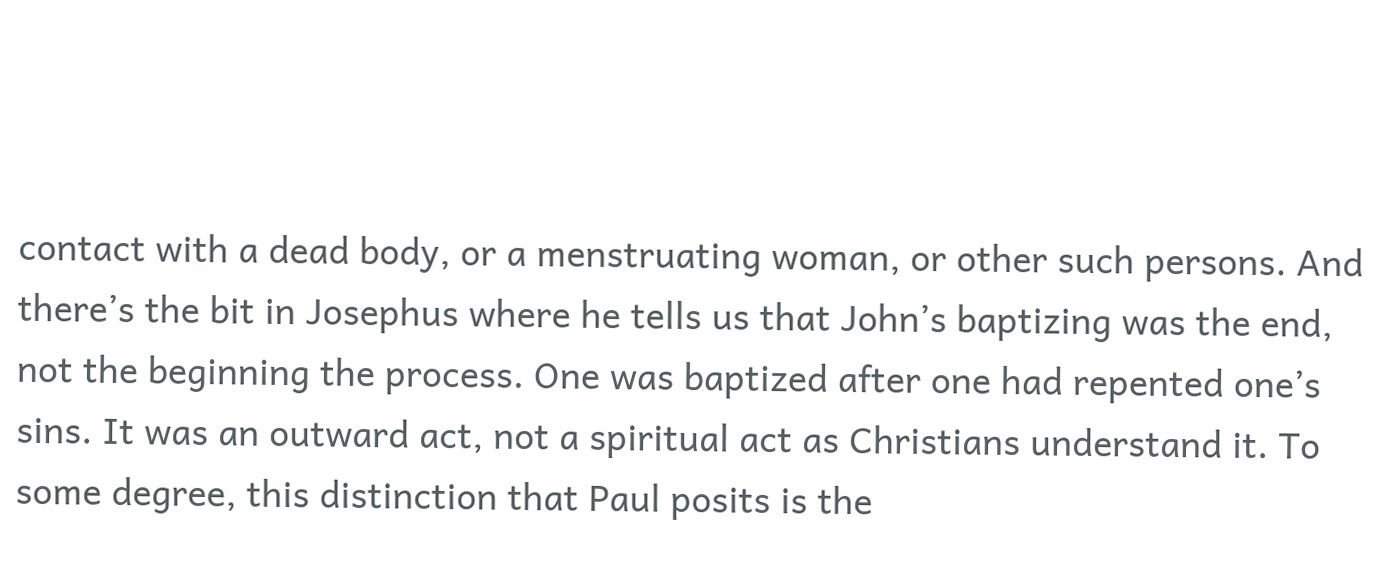contact with a dead body, or a menstruating woman, or other such persons. And there’s the bit in Josephus where he tells us that John’s baptizing was the end, not the beginning the process. One was baptized after one had repented one’s sins. It was an outward act, not a spiritual act as Christians understand it. To some degree, this distinction that Paul posits is the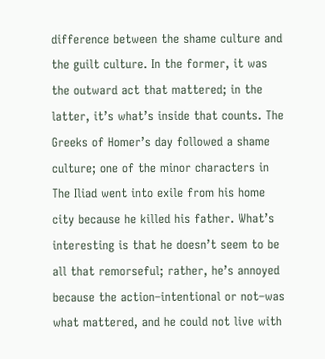difference between the shame culture and the guilt culture. In the former, it was the outward act that mattered; in the latter, it’s what’s inside that counts. The Greeks of Homer’s day followed a shame culture; one of the minor characters in The Iliad went into exile from his home city because he killed his father. What’s interesting is that he doesn’t seem to be all that remorseful; rather, he’s annoyed because the action–intentional or not–was what mattered, and he could not live with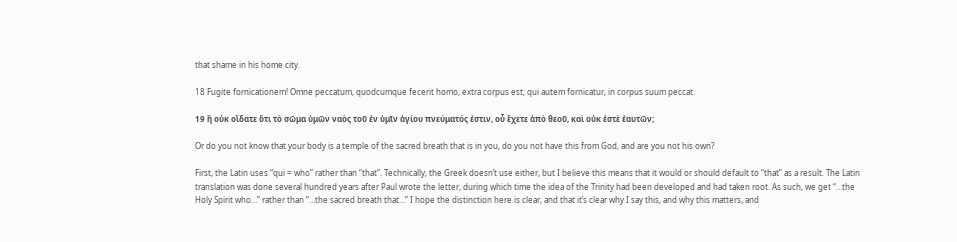that shame in his home city.

18 Fugite fornicationem! Omne peccatum, quodcumque fecerit homo, extra corpus est; qui autem fornicatur, in corpus suum peccat.

19 ἢ οὐκ οἴδατε ὅτι τὸ σῶμα ὑμῶν ναὸς τοῦ ἐν ὑμῖν ἁγίου πνεύματός ἐστιν, οὗ ἔχετε ἀπὸ θεοῦ, καὶ οὐκ ἐστὲ ἑαυτῶν;

Or do you not know that your body is a temple of the sacred breath that is in you, do you not have this from God, and are you not his own?

First, the Latin uses “qui = who” rather than “that”. Technically, the Greek doesn’t use either, but I believe this means that it would or should default to “that” as a result. The Latin translation was done several hundred years after Paul wrote the letter, during which time the idea of the Trinity had been developed and had taken root. As such, we get “…the Holy Spirit who…” rather than “…the sacred breath that…” I hope the distinction here is clear, and that it’s clear why I say this, and why this matters, and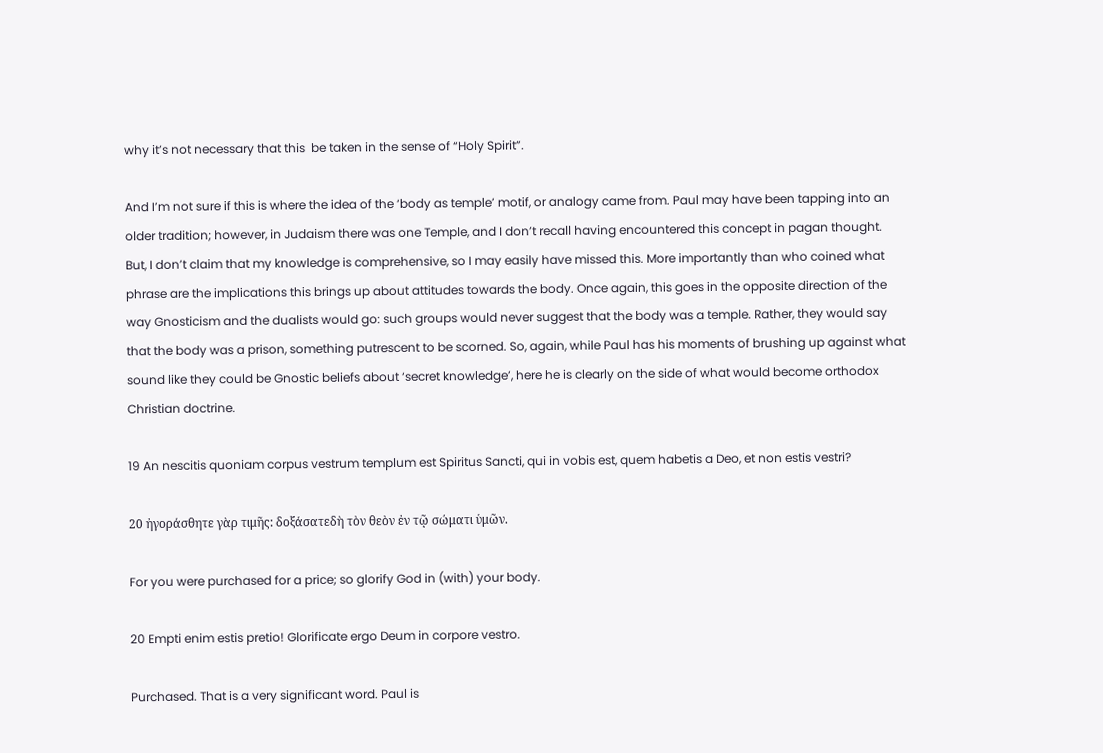why it’s not necessary that this  be taken in the sense of “Holy Spirit”.

And I’m not sure if this is where the idea of the ‘body as temple’ motif, or analogy came from. Paul may have been tapping into an older tradition; however, in Judaism there was one Temple, and I don’t recall having encountered this concept in pagan thought. But, I don’t claim that my knowledge is comprehensive, so I may easily have missed this. More importantly than who coined what phrase are the implications this brings up about attitudes towards the body. Once again, this goes in the opposite direction of the way Gnosticism and the dualists would go: such groups would never suggest that the body was a temple. Rather, they would say that the body was a prison, something putrescent to be scorned. So, again, while Paul has his moments of brushing up against what sound like they could be Gnostic beliefs about ‘secret knowledge’, here he is clearly on the side of what would become orthodox Christian doctrine.

19 An nescitis quoniam corpus vestrum templum est Spiritus Sancti, qui in vobis est, quem habetis a Deo, et non estis vestri?

20 ἠγοράσθητε γὰρ τιμῆς: δοξάσατεδὴ τὸν θεὸν ἐν τῷ σώματι ὑμῶν.

For you were purchased for a price; so glorify God in (with) your body.

20 Empti enim estis pretio! Glorificate ergo Deum in corpore vestro.

Purchased. That is a very significant word. Paul is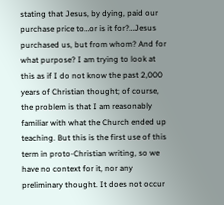stating that Jesus, by dying, paid our purchase price to…or is it for?…Jesus purchased us, but from whom? And for what purpose? I am trying to look at this as if I do not know the past 2,000 years of Christian thought; of course, the problem is that I am reasonably familiar with what the Church ended up teaching. But this is the first use of this term in proto-Christian writing, so we have no context for it, nor any preliminary thought. It does not occur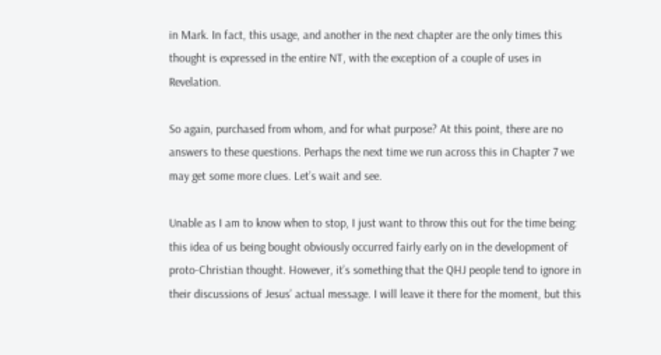in Mark. In fact, this usage, and another in the next chapter are the only times this thought is expressed in the entire NT, with the exception of a couple of uses in Revelation.

So again, purchased from whom, and for what purpose? At this point, there are no answers to these questions. Perhaps the next time we run across this in Chapter 7 we may get some more clues. Let’s wait and see.

Unable as I am to know when to stop, I just want to throw this out for the time being: this idea of us being bought obviously occurred fairly early on in the development of proto-Christian thought. However, it’s something that the QHJ people tend to ignore in their discussions of Jesus’ actual message. I will leave it there for the moment, but this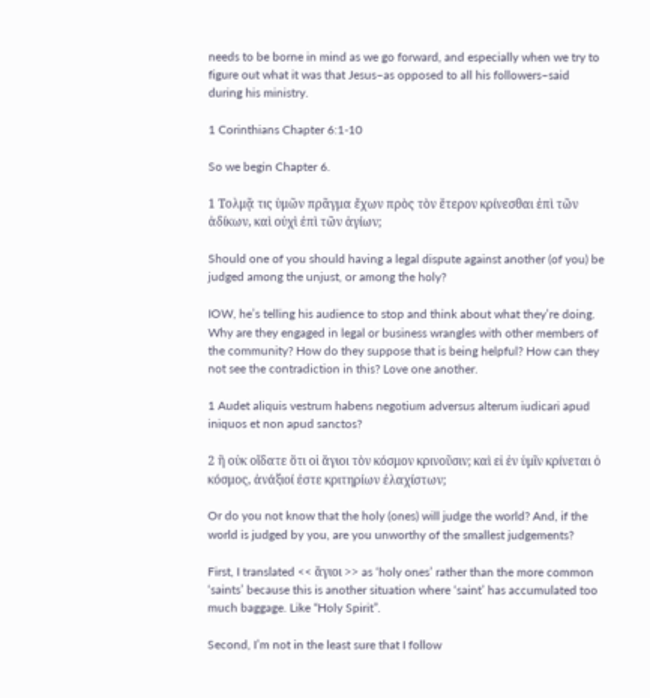needs to be borne in mind as we go forward, and especially when we try to figure out what it was that Jesus–as opposed to all his followers–said during his ministry.

1 Corinthians Chapter 6:1-10

So we begin Chapter 6.

1 Τολμᾷ τις ὑμῶν πρᾶγμα ἔχων πρὸς τὸν ἕτερον κρίνεσθαι ἐπὶ τῶν ἀδίκων, καὶ οὐχὶ ἐπὶ τῶν ἁγίων;

Should one of you should having a legal dispute against another (of you) be judged among the unjust, or among the holy?

IOW, he’s telling his audience to stop and think about what they’re doing. Why are they engaged in legal or business wrangles with other members of the community? How do they suppose that is being helpful? How can they not see the contradiction in this? Love one another.

1 Audet aliquis vestrum habens negotium adversus alterum iudicari apud iniquos et non apud sanctos?

2 ἢ οὐκ οἴδατε ὅτι οἱ ἅγιοι τὸν κόσμον κρινοῦσιν; καὶ εἰ ἐν ὑμῖν κρίνεται ὁ κόσμος, ἀνάξιοί ἐστε κριτηρίων ἐλαχίστων;

Or do you not know that the holy (ones) will judge the world? And, if the world is judged by you, are you unworthy of the smallest judgements?

First, I translated << ἅγιοι >> as ‘holy ones’ rather than the more common ‘saints’ because this is another situation where ‘saint’ has accumulated too much baggage. Like “Holy Spirit”.

Second, I’m not in the least sure that I follow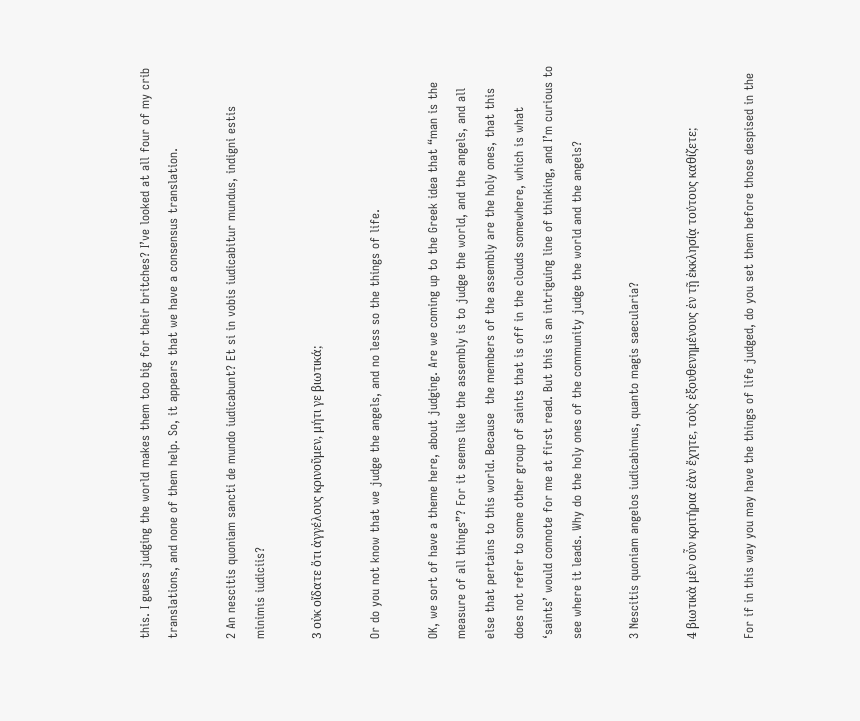this. I guess judging the world makes them too big for their britches? I’ve looked at all four of my crib translations, and none of them help. So, it appears that we have a consensus translation.

2 An nescitis quoniam sancti de mundo iudicabunt? Et si in vobis iudicabitur mundus, indigni estis minimis iudiciis?

3 οὐκ οἴδατε ὅτι ἀγγέλους κρινοῦμεν, μήτι γε βιωτικά;

Or do you not know that we judge the angels, and no less so the things of life.

OK, we sort of have a theme here, about judging. Are we coming up to the Greek idea that “man is the measure of all things”? For it seems like the assembly is to judge the world, and the angels, and all else that pertains to this world. Because  the members of the assembly are the holy ones, that this does not refer to some other group of saints that is off in the clouds somewhere, which is what ‘saints’ would connote for me at first read. But this is an intriguing line of thinking, and I’m curious to see where it leads. Why do the holy ones of the community judge the world and the angels?

3 Nescitis quoniam angelos iudicabimus, quanto magis saecularia?

4 βιωτικὰ μὲν οὖν κριτήρια ἐὰν ἔχητε, τοὺς ἐξουθενημένους ἐν τῇ ἐκκλησίᾳ τούτους καθίζετε;

For if in this way you may have the things of life judged, do you set them before those despised in the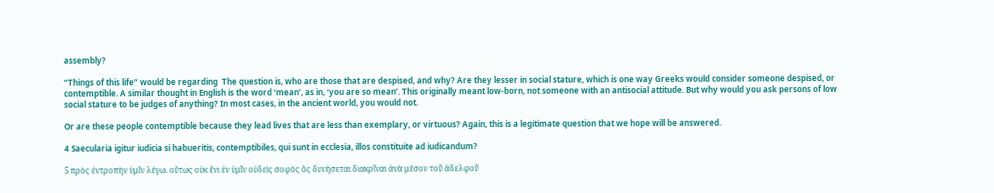assembly?

“Things of this life” would be regarding  The question is, who are those that are despised, and why? Are they lesser in social stature, which is one way Greeks would consider someone despised, or contemptible. A similar thought in English is the word ‘mean’, as in, ‘you are so mean’. This originally meant low-born, not someone with an antisocial attitude. But why would you ask persons of low social stature to be judges of anything? In most cases, in the ancient world, you would not.

Or are these people contemptible because they lead lives that are less than exemplary, or virtuous? Again, this is a legitimate question that we hope will be answered.

4 Saecularia igitur iudicia si habueritis, contemptibiles, qui sunt in ecclesia, illos constituite ad iudicandum?

5 πρὸς ἐντροπὴν ὑμῖν λέγω. οὕτως οὐκ ἔνι ἐν ὑμῖν οὐδεὶς σοφὸς ὃς δυνήσεται διακρῖναι ἀνὰ μέσον τοῦ ἀδελφοῦ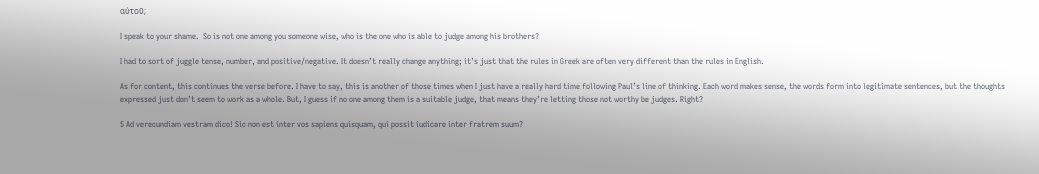αὐτοῦ;

I speak to your shame.  So is not one among you someone wise, who is the one who is able to judge among his brothers?

I had to sort of juggle tense, number, and positive/negative. It doesn’t really change anything; it’s just that the rules in Greek are often very different than the rules in English.

As for content, this continues the verse before. I have to say, this is another of those times when I just have a really hard time following Paul’s line of thinking. Each word makes sense, the words form into legitimate sentences, but the thoughts expressed just don’t seem to work as a whole. But, I guess if no one among them is a suitable judge, that means they’re letting those not worthy be judges. Right?

5 Ad verecundiam vestram dico! Sic non est inter vos sapiens quisquam, qui possit iudicare inter fratrem suum?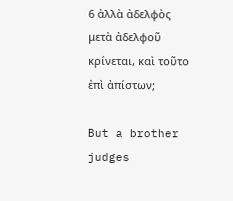6 ἀλλὰ ἀδελφὸς μετὰ ἀδελφοῦ κρίνεται, καὶ τοῦτο ἐπὶ ἀπίστων;

But a brother judges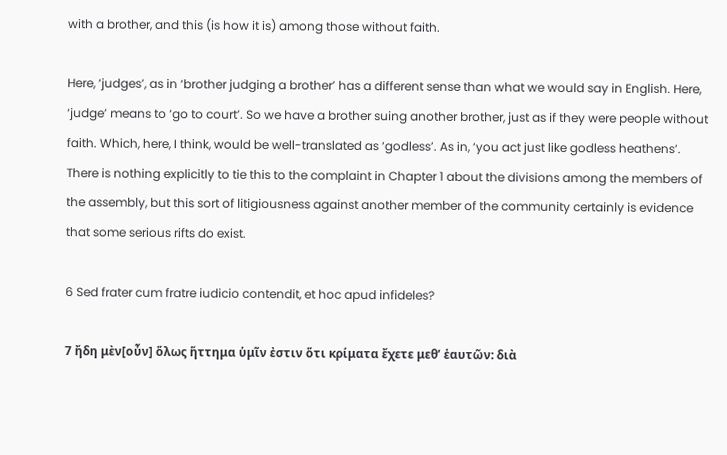with a brother, and this (is how it is) among those without faith.

Here, ‘judges’, as in ‘brother judging a brother’ has a different sense than what we would say in English. Here, ‘judge’ means to ‘go to court’. So we have a brother suing another brother, just as if they were people without faith. Which, here, I think, would be well-translated as ‘godless’. As in, ‘you act just like godless heathens’. There is nothing explicitly to tie this to the complaint in Chapter 1 about the divisions among the members of the assembly, but this sort of litigiousness against another member of the community certainly is evidence that some serious rifts do exist.

6 Sed frater cum fratre iudicio contendit, et hoc apud infideles?

7 ἤδη μὲν[οὖν] ὅλως ἥττημα ὑμῖν ἐστιν ὅτι κρίματα ἔχετε μεθ’ ἑαυτῶν: διὰ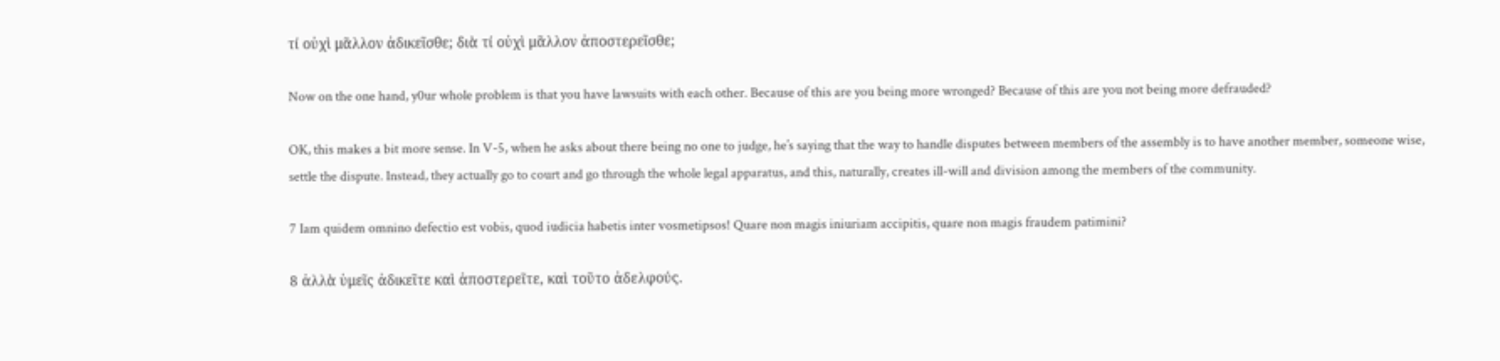τί οὐχὶ μᾶλλον ἀδικεῖσθε; διὰ τί οὐχὶ μᾶλλον ἀποστερεῖσθε;

Now on the one hand, y0ur whole problem is that you have lawsuits with each other. Because of this are you being more wronged? Because of this are you not being more defrauded?

OK, this makes a bit more sense. In V-5, when he asks about there being no one to judge, he’s saying that the way to handle disputes between members of the assembly is to have another member, someone wise, settle the dispute. Instead, they actually go to court and go through the whole legal apparatus, and this, naturally, creates ill-will and division among the members of the community.

7 Iam quidem omnino defectio est vobis, quod iudicia habetis inter vosmetipsos! Quare non magis iniuriam accipitis, quare non magis fraudem patimini?

8 ἀλλὰ ὑμεῖς ἀδικεῖτε καὶ ἀποστερεῖτε, καὶ τοῦτο ἀδελφούς.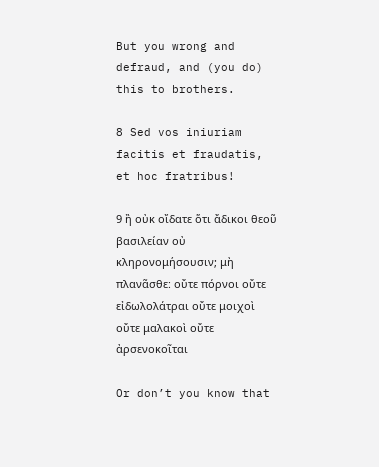But you wrong and defraud, and (you do) this to brothers.

8 Sed vos iniuriam facitis et fraudatis, et hoc fratribus!

9 ἢ οὐκ οἴδατε ὅτι ἄδικοι θεοῦ βασιλείαν οὐ κληρονομήσουσιν; μὴ πλανᾶσθε: οὔτε πόρνοι οὔτε εἰδωλολάτραι οὔτε μοιχοὶ οὔτε μαλακοὶ οὔτε ἀρσενοκοῖται

Or don’t you know that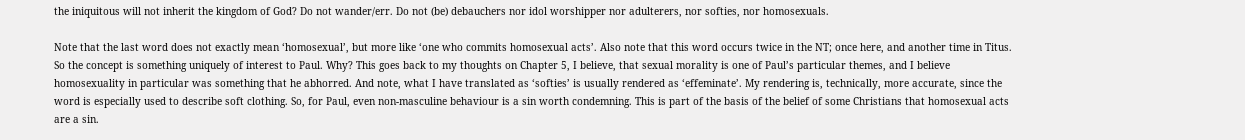the iniquitous will not inherit the kingdom of God? Do not wander/err. Do not (be) debauchers nor idol worshipper nor adulterers, nor softies, nor homosexuals.

Note that the last word does not exactly mean ‘homosexual’, but more like ‘one who commits homosexual acts’. Also note that this word occurs twice in the NT; once here, and another time in Titus. So the concept is something uniquely of interest to Paul. Why? This goes back to my thoughts on Chapter 5, I believe, that sexual morality is one of Paul’s particular themes, and I believe homosexuality in particular was something that he abhorred. And note, what I have translated as ‘softies’ is usually rendered as ‘effeminate’. My rendering is, technically, more accurate, since the word is especially used to describe soft clothing. So, for Paul, even non-masculine behaviour is a sin worth condemning. This is part of the basis of the belief of some Christians that homosexual acts are a sin.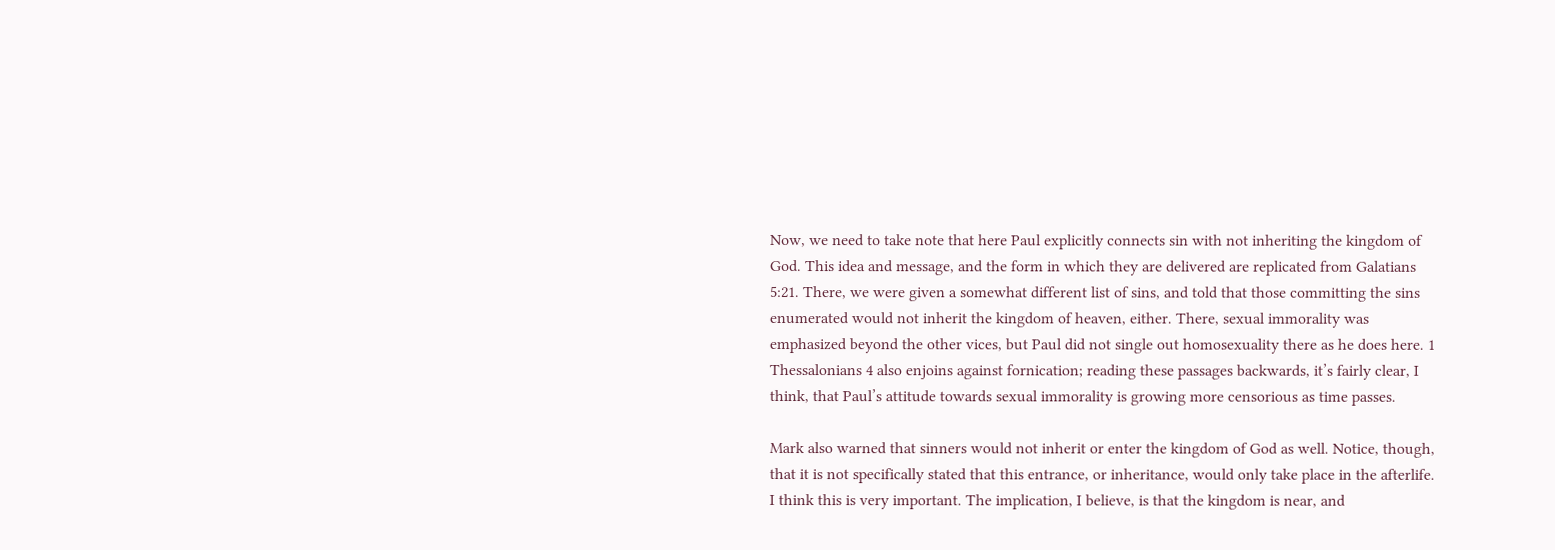Now, we need to take note that here Paul explicitly connects sin with not inheriting the kingdom of God. This idea and message, and the form in which they are delivered are replicated from Galatians 5:21. There, we were given a somewhat different list of sins, and told that those committing the sins enumerated would not inherit the kingdom of heaven, either. There, sexual immorality was emphasized beyond the other vices, but Paul did not single out homosexuality there as he does here. 1 Thessalonians 4 also enjoins against fornication; reading these passages backwards, it’s fairly clear, I think, that Paul’s attitude towards sexual immorality is growing more censorious as time passes.

Mark also warned that sinners would not inherit or enter the kingdom of God as well. Notice, though, that it is not specifically stated that this entrance, or inheritance, would only take place in the afterlife. I think this is very important. The implication, I believe, is that the kingdom is near, and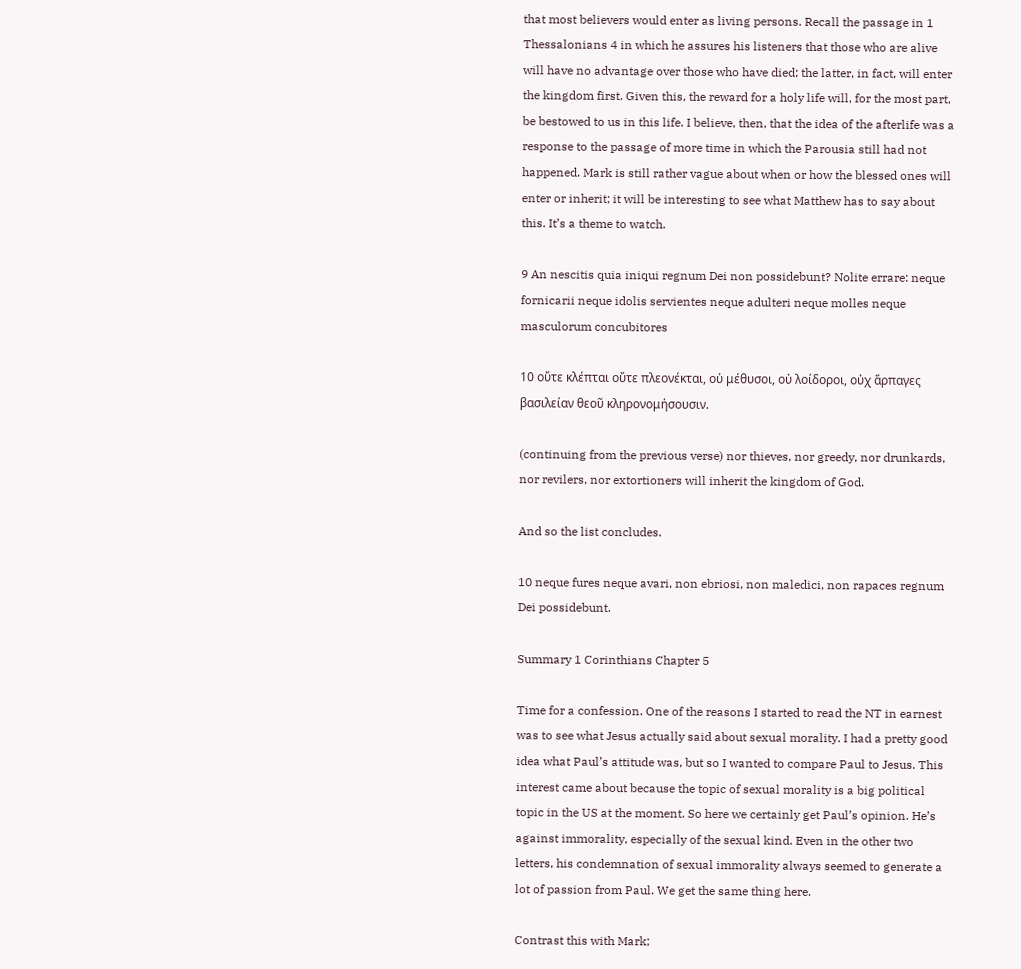that most believers would enter as living persons. Recall the passage in 1 Thessalonians 4 in which he assures his listeners that those who are alive will have no advantage over those who have died; the latter, in fact, will enter the kingdom first. Given this, the reward for a holy life will, for the most part, be bestowed to us in this life. I believe, then, that the idea of the afterlife was a response to the passage of more time in which the Parousia still had not happened. Mark is still rather vague about when or how the blessed ones will enter or inherit; it will be interesting to see what Matthew has to say about this. It’s a theme to watch.

9 An nescitis quia iniqui regnum Dei non possidebunt? Nolite errare: neque fornicarii neque idolis servientes neque adulteri neque molles neque masculorum concubitores

10 οὔτε κλέπται οὔτε πλεονέκται, οὐ μέθυσοι, οὐ λοίδοροι, οὐχ ἅρπαγες βασιλείαν θεοῦ κληρονομήσουσιν.

(continuing from the previous verse) nor thieves, nor greedy, nor drunkards, nor revilers, nor extortioners will inherit the kingdom of God.

And so the list concludes.

10 neque fures neque avari, non ebriosi, non maledici, non rapaces regnum Dei possidebunt.

Summary 1 Corinthians Chapter 5

Time for a confession. One of the reasons I started to read the NT in earnest was to see what Jesus actually said about sexual morality. I had a pretty good idea what Paul’s attitude was, but so I wanted to compare Paul to Jesus. This interest came about because the topic of sexual morality is a big political topic in the US at the moment. So here we certainly get Paul’s opinion. He’s against immorality, especially of the sexual kind. Even in the other two letters, his condemnation of sexual immorality always seemed to generate a lot of passion from Paul. We get the same thing here.

Contrast this with Mark;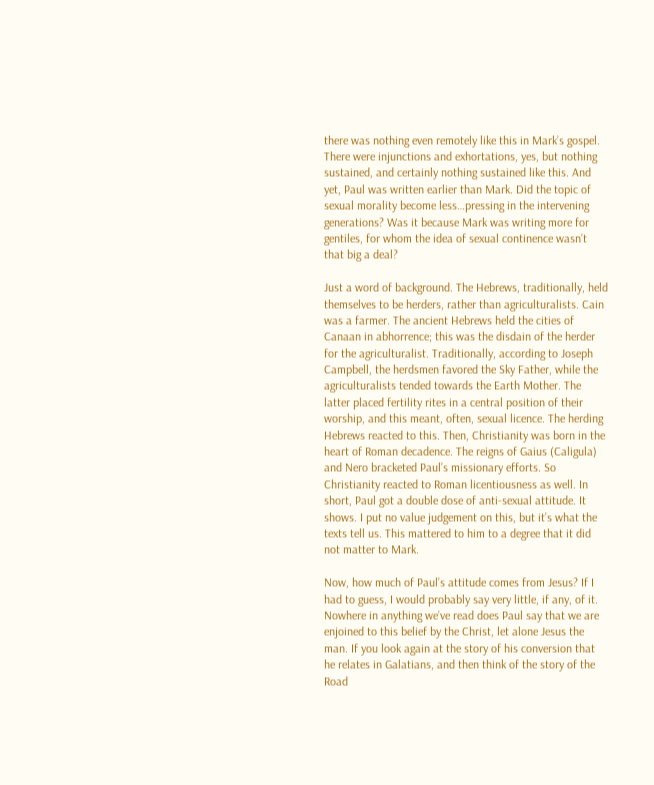there was nothing even remotely like this in Mark’s gospel. There were injunctions and exhortations, yes, but nothing sustained, and certainly nothing sustained like this. And yet, Paul was written earlier than Mark. Did the topic of sexual morality become less…pressing in the intervening generations? Was it because Mark was writing more for gentiles, for whom the idea of sexual continence wasn’t that big a deal?

Just a word of background. The Hebrews, traditionally, held themselves to be herders, rather than agriculturalists. Cain was a farmer. The ancient Hebrews held the cities of Canaan in abhorrence; this was the disdain of the herder for the agriculturalist. Traditionally, according to Joseph Campbell, the herdsmen favored the Sky Father, while the agriculturalists tended towards the Earth Mother. The latter placed fertility rites in a central position of their worship, and this meant, often, sexual licence. The herding Hebrews reacted to this. Then, Christianity was born in the heart of Roman decadence. The reigns of Gaius (Caligula) and Nero bracketed Paul’s missionary efforts. So Christianity reacted to Roman licentiousness as well. In short, Paul got a double dose of anti-sexual attitude. It shows. I put no value judgement on this, but it’s what the texts tell us. This mattered to him to a degree that it did not matter to Mark.

Now, how much of Paul’s attitude comes from Jesus? If I had to guess, I would probably say very little, if any, of it. Nowhere in anything we’ve read does Paul say that we are enjoined to this belief by the Christ, let alone Jesus the man. If you look again at the story of his conversion that he relates in Galatians, and then think of the story of the Road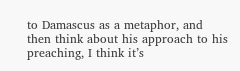to Damascus as a metaphor, and then think about his approach to his preaching, I think it’s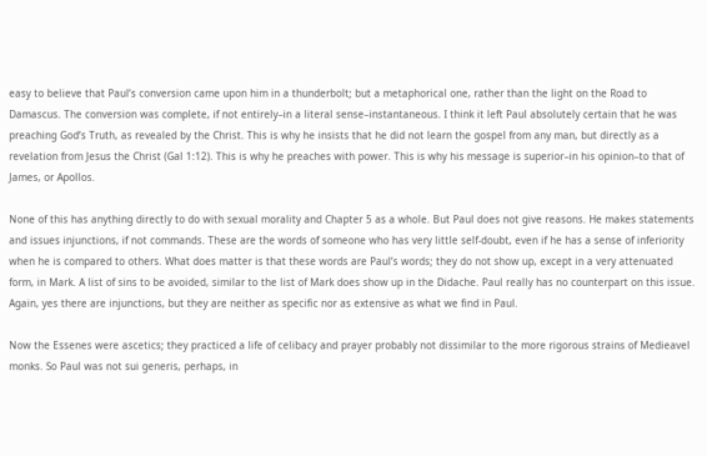easy to believe that Paul’s conversion came upon him in a thunderbolt; but a metaphorical one, rather than the light on the Road to Damascus. The conversion was complete, if not entirely–in a literal sense–instantaneous. I think it left Paul absolutely certain that he was preaching God’s Truth, as revealed by the Christ. This is why he insists that he did not learn the gospel from any man, but directly as a revelation from Jesus the Christ (Gal 1:12). This is why he preaches with power. This is why his message is superior–in his opinion–to that of James, or Apollos.

None of this has anything directly to do with sexual morality and Chapter 5 as a whole. But Paul does not give reasons. He makes statements and issues injunctions, if not commands. These are the words of someone who has very little self-doubt, even if he has a sense of inferiority when he is compared to others. What does matter is that these words are Paul’s words; they do not show up, except in a very attenuated form, in Mark. A list of sins to be avoided, similar to the list of Mark does show up in the Didache. Paul really has no counterpart on this issue. Again, yes there are injunctions, but they are neither as specific nor as extensive as what we find in Paul.

Now the Essenes were ascetics; they practiced a life of celibacy and prayer probably not dissimilar to the more rigorous strains of Medieavel monks. So Paul was not sui generis, perhaps, in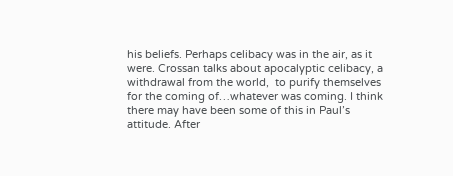his beliefs. Perhaps celibacy was in the air, as it were. Crossan talks about apocalyptic celibacy, a withdrawal from the world,  to purify themselves for the coming of…whatever was coming. I think there may have been some of this in Paul’s attitude. After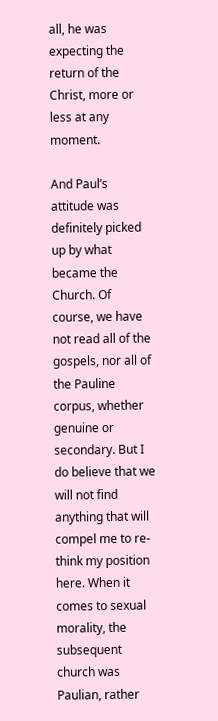all, he was expecting the return of the Christ, more or less at any moment.

And Paul’s attitude was definitely picked up by what became the Church. Of course, we have not read all of the gospels, nor all of the Pauline corpus, whether genuine or secondary. But I do believe that we will not find anything that will compel me to re-think my position here. When it comes to sexual morality, the subsequent church was Paulian, rather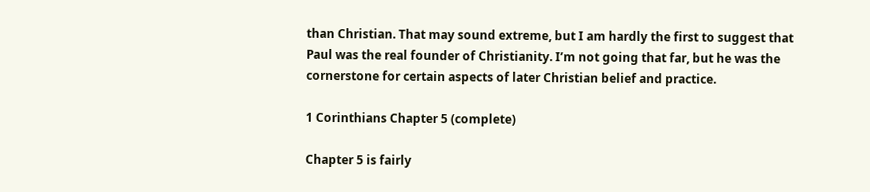than Christian. That may sound extreme, but I am hardly the first to suggest that Paul was the real founder of Christianity. I’m not going that far, but he was the cornerstone for certain aspects of later Christian belief and practice.

1 Corinthians Chapter 5 (complete)

Chapter 5 is fairly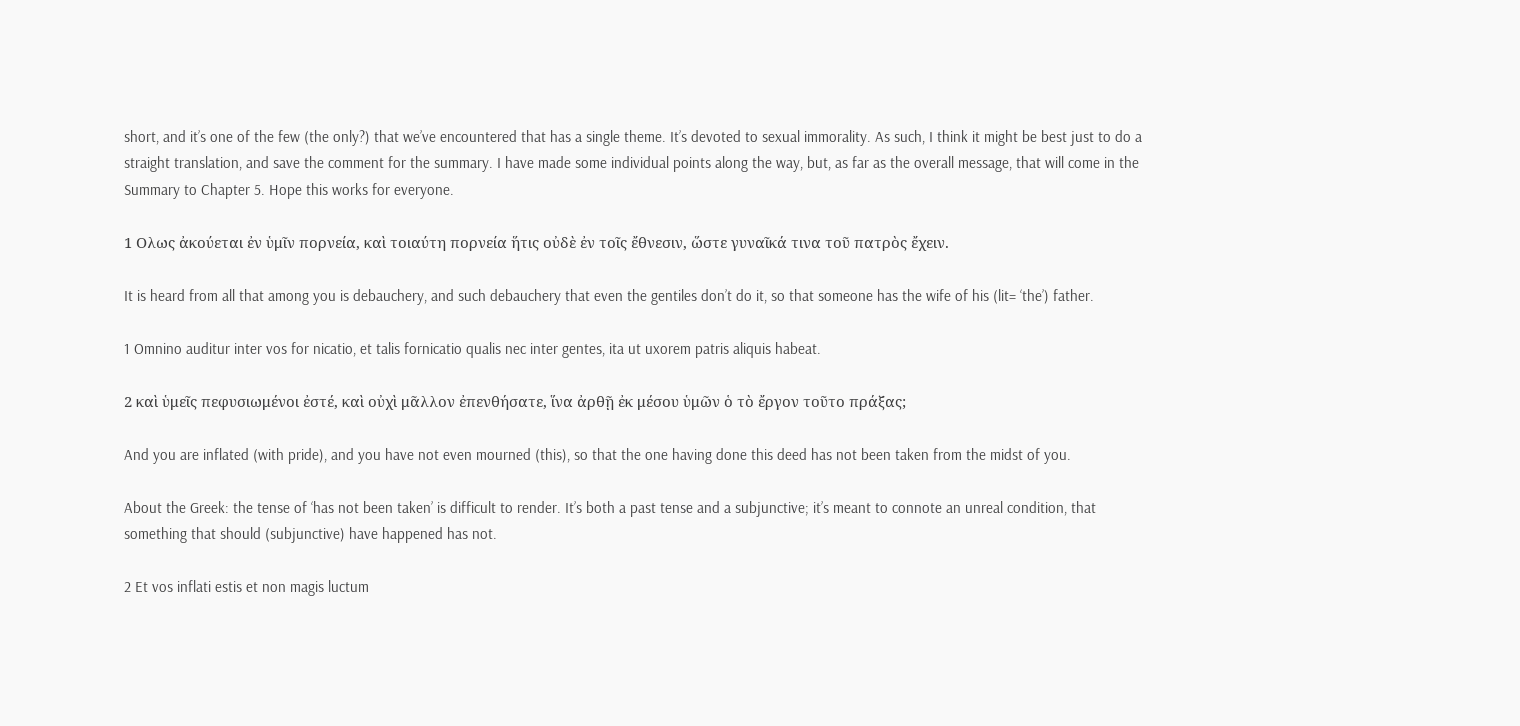short, and it’s one of the few (the only?) that we’ve encountered that has a single theme. It’s devoted to sexual immorality. As such, I think it might be best just to do a straight translation, and save the comment for the summary. I have made some individual points along the way, but, as far as the overall message, that will come in the Summary to Chapter 5. Hope this works for everyone.

1 Ολως ἀκούεται ἐν ὑμῖν πορνεία, καὶ τοιαύτη πορνεία ἥτις οὐδὲ ἐν τοῖς ἔθνεσιν, ὥστε γυναῖκά τινα τοῦ πατρὸς ἔχειν.

It is heard from all that among you is debauchery, and such debauchery that even the gentiles don’t do it, so that someone has the wife of his (lit= ‘the’) father.

1 Omnino auditur inter vos for nicatio, et talis fornicatio qualis nec inter gentes, ita ut uxorem patris aliquis habeat.

2 καὶ ὑμεῖς πεφυσιωμένοι ἐστέ, καὶ οὐχὶ μᾶλλον ἐπενθήσατε, ἵνα ἀρθῇ ἐκ μέσου ὑμῶν ὁ τὸ ἔργον τοῦτο πράξας;

And you are inflated (with pride), and you have not even mourned (this), so that the one having done this deed has not been taken from the midst of you.

About the Greek: the tense of ‘has not been taken’ is difficult to render. It’s both a past tense and a subjunctive; it’s meant to connote an unreal condition, that something that should (subjunctive) have happened has not.

2 Et vos inflati estis et non magis luctum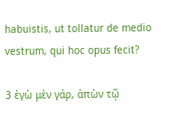habuistis, ut tollatur de medio vestrum, qui hoc opus fecit?

3 ἐγὼ μὲν γάρ, ἀπὼν τῷ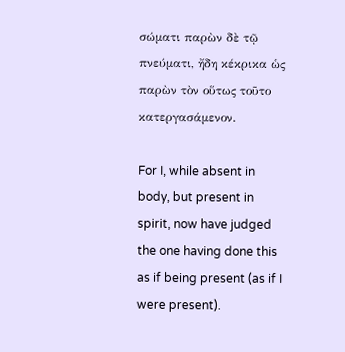σώματι παρὼν δὲ τῷ πνεύματι, ἤδη κέκρικα ὡς παρὼν τὸν οὕτως τοῦτο κατεργασάμενον.

For I, while absent in body, but present in spirit, now have judged the one having done this as if being present (as if I were present).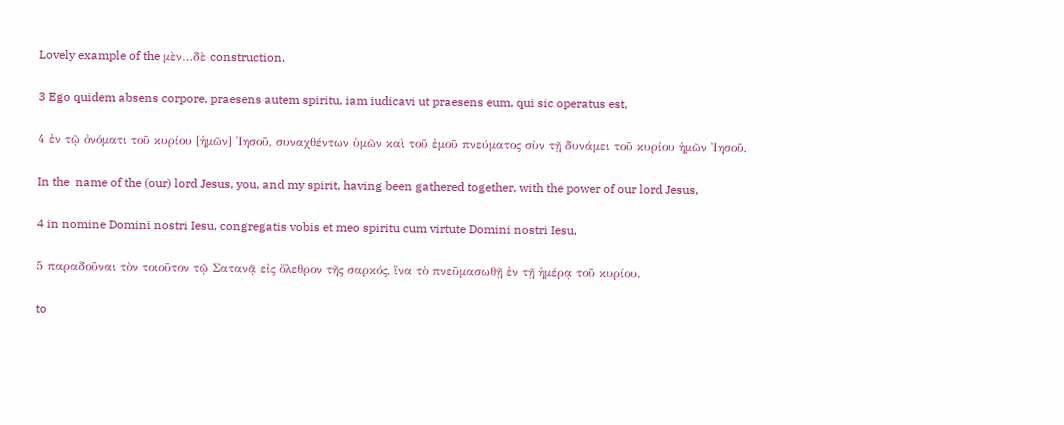Lovely example of the μὲν…δὲ construction.

3 Ego quidem absens corpore, praesens autem spiritu, iam iudicavi ut praesens eum, qui sic operatus est,

4 ἐν τῷ ὀνόματι τοῦ κυρίου [ἡμῶν] Ἰησοῦ, συναχθέντων ὑμῶν καὶ τοῦ ἐμοῦ πνεύματος σὺν τῇ δυνάμει τοῦ κυρίου ἡμῶν Ἰησοῦ,

In the  name of the (our) lord Jesus, you, and my spirit, having been gathered together, with the power of our lord Jesus,

4 in nomine Domini nostri Iesu, congregatis vobis et meo spiritu cum virtute Domini nostri Iesu,

5 παραδοῦναι τὸν τοιοῦτον τῷ Σατανᾷ εἰς ὄλεθρον τῆς σαρκός, ἵνα τὸ πνεῦμασωθῇ ἐν τῇ ἡμέρᾳ τοῦ κυρίου.

to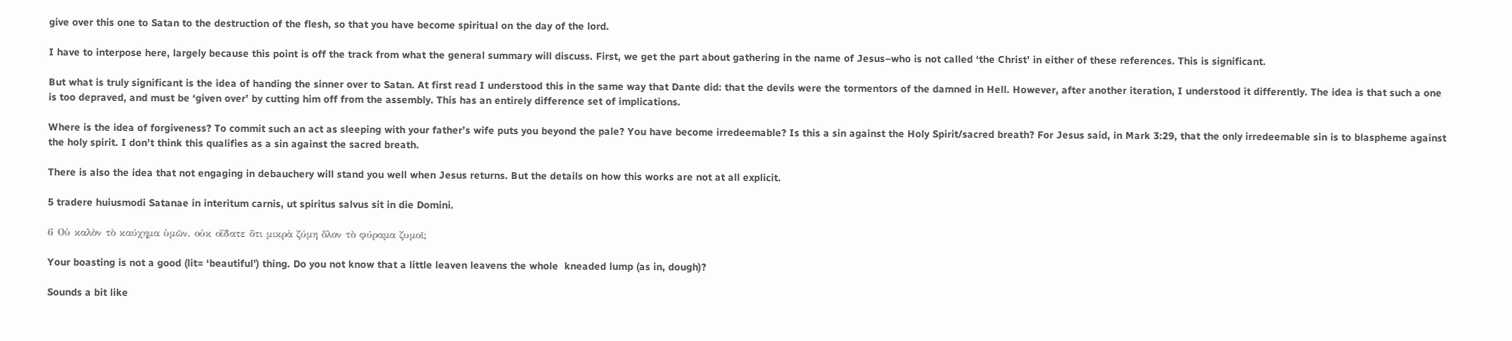give over this one to Satan to the destruction of the flesh, so that you have become spiritual on the day of the lord.

I have to interpose here, largely because this point is off the track from what the general summary will discuss. First, we get the part about gathering in the name of Jesus–who is not called ‘the Christ’ in either of these references. This is significant.

But what is truly significant is the idea of handing the sinner over to Satan. At first read I understood this in the same way that Dante did: that the devils were the tormentors of the damned in Hell. However, after another iteration, I understood it differently. The idea is that such a one is too depraved, and must be ‘given over’ by cutting him off from the assembly. This has an entirely difference set of implications.

Where is the idea of forgiveness? To commit such an act as sleeping with your father’s wife puts you beyond the pale? You have become irredeemable? Is this a sin against the Holy Spirit/sacred breath? For Jesus said, in Mark 3:29, that the only irredeemable sin is to blaspheme against the holy spirit. I don’t think this qualifies as a sin against the sacred breath.

There is also the idea that not engaging in debauchery will stand you well when Jesus returns. But the details on how this works are not at all explicit.

5 tradere huiusmodi Satanae in interitum carnis, ut spiritus salvus sit in die Domini.

6 Οὐ καλὸν τὸ καύχημα ὑμῶν. οὐκ οἴδατε ὅτι μικρὰ ζύμη ὅλον τὸ φύραμα ζυμοῖ;

Your boasting is not a good (lit= ‘beautiful’) thing. Do you not know that a little leaven leavens the whole  kneaded lump (as in, dough)?

Sounds a bit like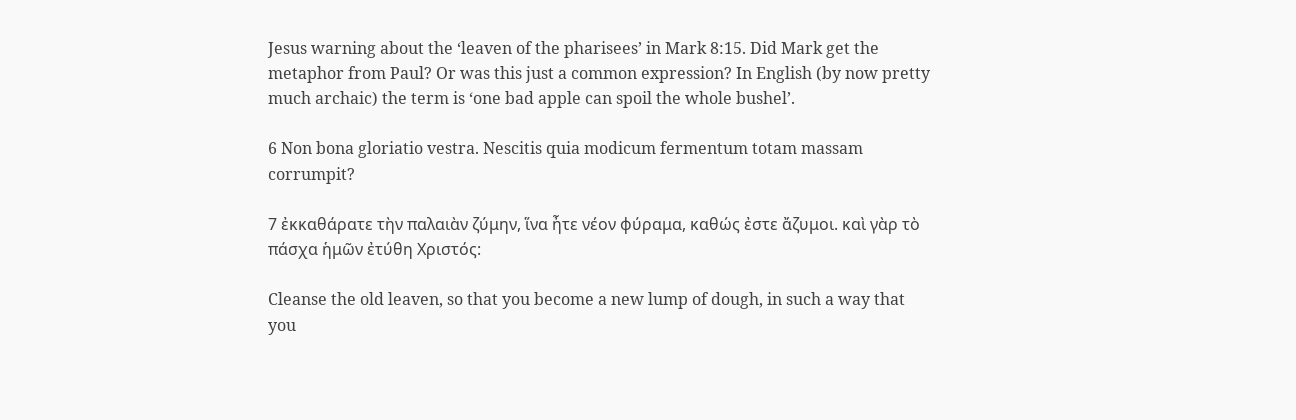Jesus warning about the ‘leaven of the pharisees’ in Mark 8:15. Did Mark get the metaphor from Paul? Or was this just a common expression? In English (by now pretty much archaic) the term is ‘one bad apple can spoil the whole bushel’.

6 Non bona gloriatio vestra. Nescitis quia modicum fermentum totam massam corrumpit?

7 ἐκκαθάρατε τὴν παλαιὰν ζύμην, ἵνα ἦτε νέον φύραμα, καθώς ἐστε ἄζυμοι. καὶ γὰρ τὸ πάσχα ἡμῶν ἐτύθη Χριστός:

Cleanse the old leaven, so that you become a new lump of dough, in such a way that you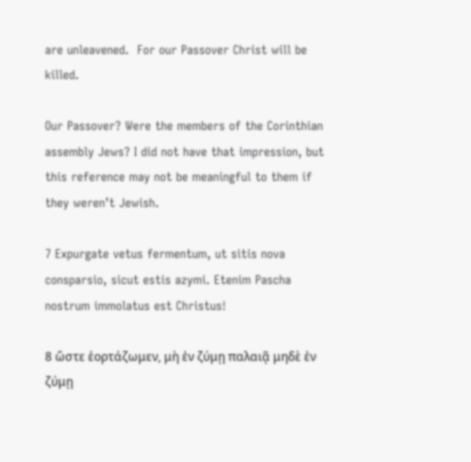are unleavened.  For our Passover Christ will be killed.

Our Passover? Were the members of the Corinthian assembly Jews? I did not have that impression, but this reference may not be meaningful to them if they weren’t Jewish.

7 Expurgate vetus fermentum, ut sitis nova consparsio, sicut estis azymi. Etenim Pascha nostrum immolatus est Christus!

8 ὥστε ἑορτάζωμεν, μὴ ἐν ζύμῃ παλαιᾷ μηδὲ ἐν ζύμῃ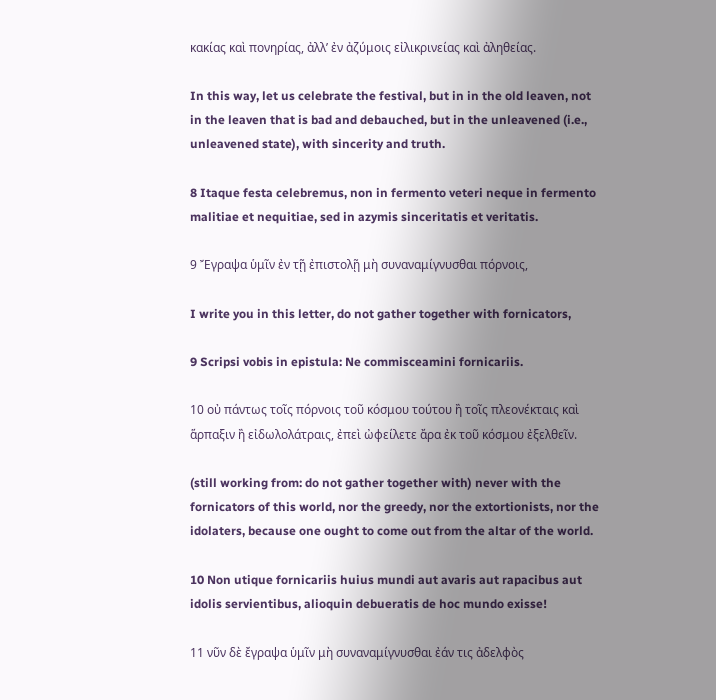κακίας καὶ πονηρίας, ἀλλ’ ἐν ἀζύμοις εἰλικρινείας καὶ ἀληθείας.

In this way, let us celebrate the festival, but in in the old leaven, not in the leaven that is bad and debauched, but in the unleavened (i.e., unleavened state), with sincerity and truth.

8 Itaque festa celebremus, non in fermento veteri neque in fermento malitiae et nequitiae, sed in azymis sinceritatis et veritatis.

9 Ἔγραψα ὑμῖν ἐν τῇ ἐπιστολῇ μὴ συναναμίγνυσθαι πόρνοις,

I write you in this letter, do not gather together with fornicators,

9 Scripsi vobis in epistula: Ne commisceamini fornicariis.

10 οὐ πάντως τοῖς πόρνοις τοῦ κόσμου τούτου ἢ τοῖς πλεονέκταις καὶ ἅρπαξιν ἢ εἰδωλολάτραις, ἐπεὶ ὠφείλετε ἄρα ἐκ τοῦ κόσμου ἐξελθεῖν.

(still working from: do not gather together with) never with the fornicators of this world, nor the greedy, nor the extortionists, nor the idolaters, because one ought to come out from the altar of the world.

10 Non utique fornicariis huius mundi aut avaris aut rapacibus aut idolis servientibus, alioquin debueratis de hoc mundo exisse!

11 νῦν δὲ ἔγραψα ὑμῖν μὴ συναναμίγνυσθαι ἐάν τις ἀδελφὸς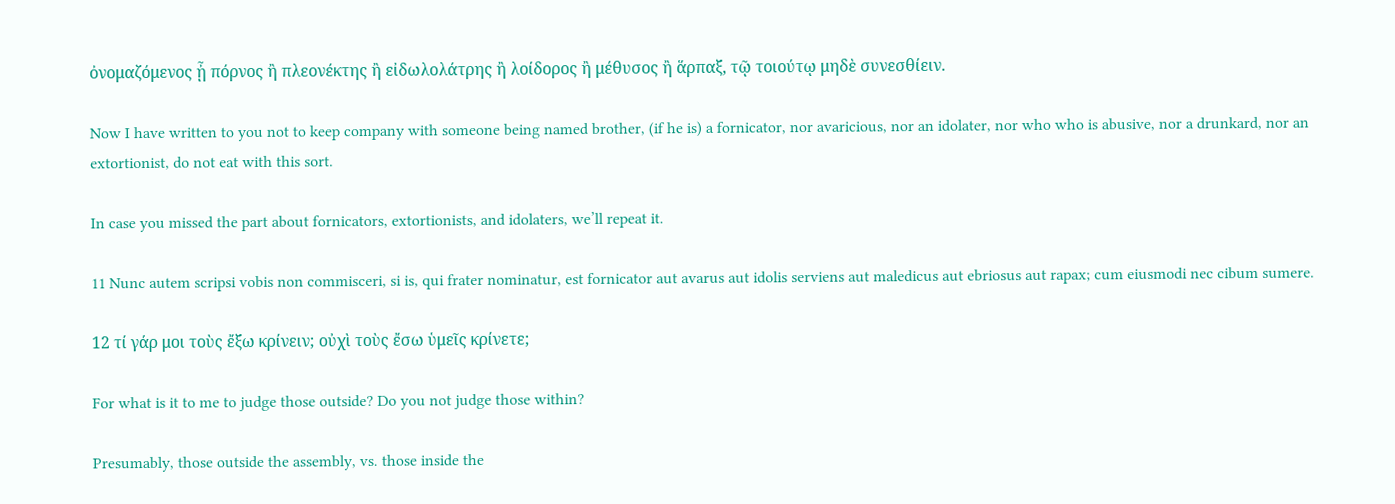ὀνομαζόμενος ᾖ πόρνος ἢ πλεονέκτης ἢ εἰδωλολάτρης ἢ λοίδορος ἢ μέθυσος ἢ ἅρπαξ, τῷ τοιούτῳ μηδὲ συνεσθίειν.

Now I have written to you not to keep company with someone being named brother, (if he is) a fornicator, nor avaricious, nor an idolater, nor who who is abusive, nor a drunkard, nor an extortionist, do not eat with this sort.

In case you missed the part about fornicators, extortionists, and idolaters, we’ll repeat it.

11 Nunc autem scripsi vobis non commisceri, si is, qui frater nominatur, est fornicator aut avarus aut idolis serviens aut maledicus aut ebriosus aut rapax; cum eiusmodi nec cibum sumere.

12 τί γάρ μοι τοὺς ἔξω κρίνειν; οὐχὶ τοὺς ἔσω ὑμεῖς κρίνετε;

For what is it to me to judge those outside? Do you not judge those within?

Presumably, those outside the assembly, vs. those inside the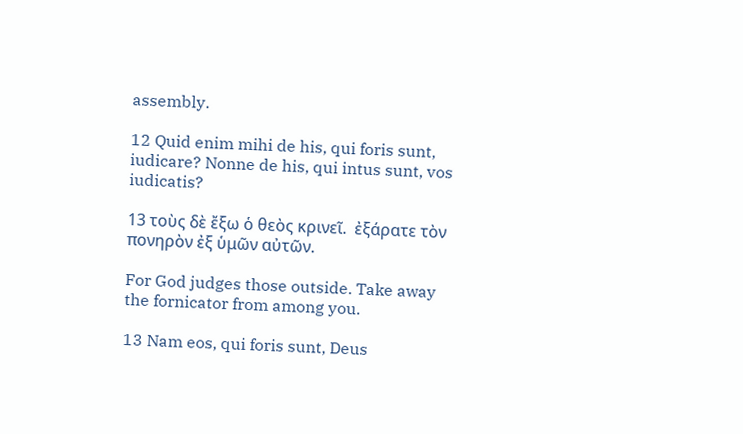assembly.

12 Quid enim mihi de his, qui foris sunt, iudicare? Nonne de his, qui intus sunt, vos iudicatis?

13 τοὺς δὲ ἔξω ὁ θεὸς κρινεῖ.  ἐξάρατε τὸν πονηρὸν ἐξ ὑμῶν αὐτῶν.

For God judges those outside. Take away the fornicator from among you.

13 Nam eos, qui foris sunt, Deus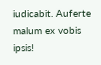iudicabit. Auferte malum ex vobis ipsis!